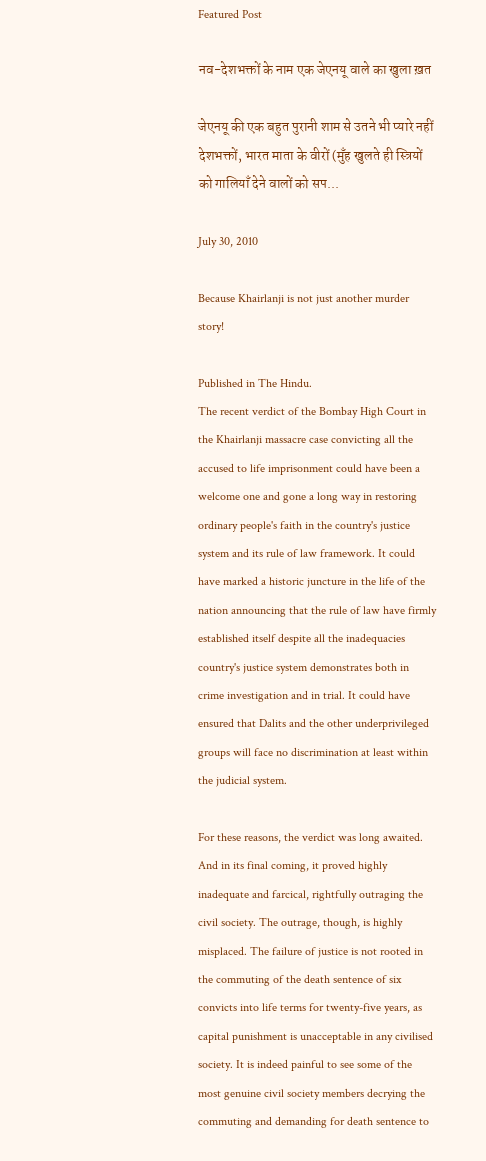Featured Post

नव-देशभक्तों के नाम एक जेएनयू वाले का खुला ख़त

जेएनयू की एक बहुत पुरानी शाम से उतने भी प्यारे नहीं देशभक्तों, भारत माता के वीरों (मुँह खुलते ही स्त्रियों को गालियाँ देने वालों को सप...

July 30, 2010

Because Khairlanji is not just another murder story!

Published in The Hindu.
The recent verdict of the Bombay High Court in the Khairlanji massacre case convicting all the accused to life imprisonment could have been a welcome one and gone a long way in restoring ordinary people's faith in the country's justice system and its rule of law framework. It could have marked a historic juncture in the life of the nation announcing that the rule of law have firmly established itself despite all the inadequacies country's justice system demonstrates both in crime investigation and in trial. It could have ensured that Dalits and the other underprivileged groups will face no discrimination at least within the judicial system.

For these reasons, the verdict was long awaited. And in its final coming, it proved highly inadequate and farcical, rightfully outraging the civil society. The outrage, though, is highly misplaced. The failure of justice is not rooted in the commuting of the death sentence of six convicts into life terms for twenty-five years, as capital punishment is unacceptable in any civilised society. It is indeed painful to see some of the most genuine civil society members decrying the commuting and demanding for death sentence to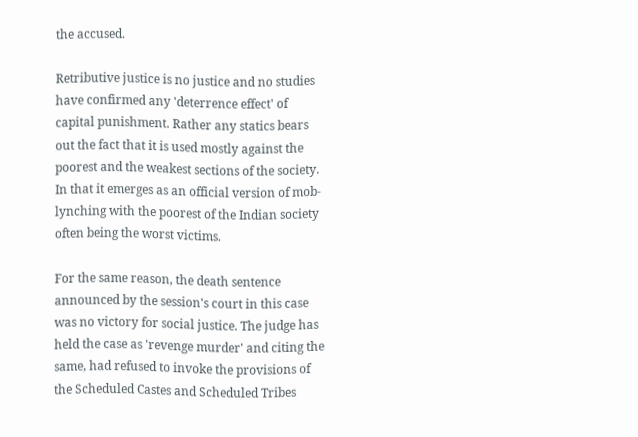the accused.

Retributive justice is no justice and no studies have confirmed any 'deterrence effect' of capital punishment. Rather any statics bears out the fact that it is used mostly against the poorest and the weakest sections of the society. In that it emerges as an official version of mob-lynching with the poorest of the Indian society often being the worst victims.

For the same reason, the death sentence announced by the session's court in this case was no victory for social justice. The judge has held the case as 'revenge murder' and citing the same, had refused to invoke the provisions of the Scheduled Castes and Scheduled Tribes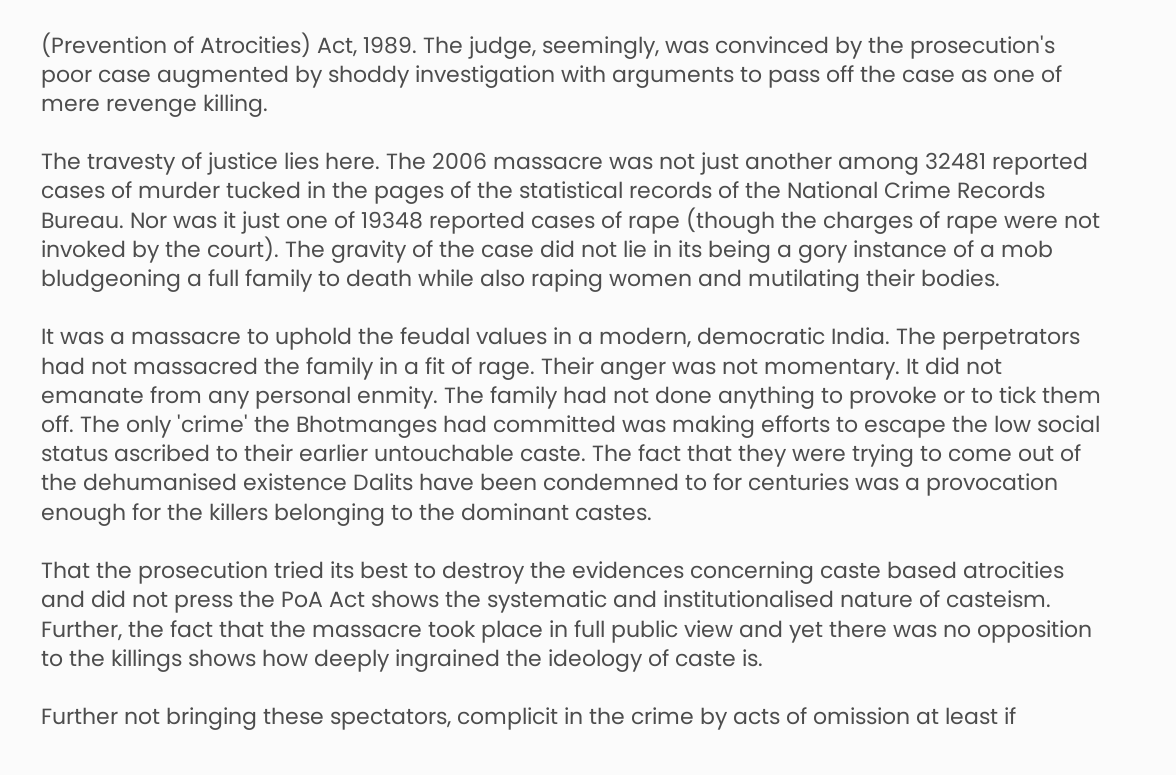(Prevention of Atrocities) Act, 1989. The judge, seemingly, was convinced by the prosecution's poor case augmented by shoddy investigation with arguments to pass off the case as one of mere revenge killing.

The travesty of justice lies here. The 2006 massacre was not just another among 32481 reported cases of murder tucked in the pages of the statistical records of the National Crime Records Bureau. Nor was it just one of 19348 reported cases of rape (though the charges of rape were not invoked by the court). The gravity of the case did not lie in its being a gory instance of a mob bludgeoning a full family to death while also raping women and mutilating their bodies.

It was a massacre to uphold the feudal values in a modern, democratic India. The perpetrators had not massacred the family in a fit of rage. Their anger was not momentary. It did not emanate from any personal enmity. The family had not done anything to provoke or to tick them off. The only 'crime' the Bhotmanges had committed was making efforts to escape the low social status ascribed to their earlier untouchable caste. The fact that they were trying to come out of the dehumanised existence Dalits have been condemned to for centuries was a provocation enough for the killers belonging to the dominant castes.

That the prosecution tried its best to destroy the evidences concerning caste based atrocities and did not press the PoA Act shows the systematic and institutionalised nature of casteism. Further, the fact that the massacre took place in full public view and yet there was no opposition to the killings shows how deeply ingrained the ideology of caste is.

Further not bringing these spectators, complicit in the crime by acts of omission at least if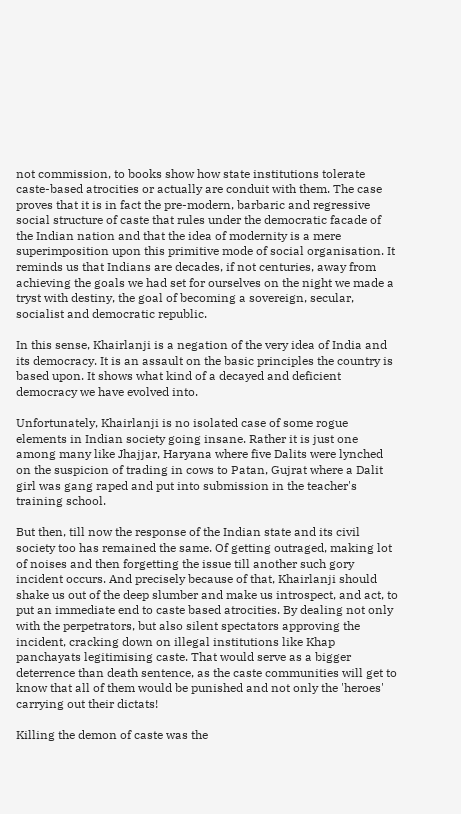not commission, to books show how state institutions tolerate caste-based atrocities or actually are conduit with them. The case proves that it is in fact the pre-modern, barbaric and regressive social structure of caste that rules under the democratic facade of the Indian nation and that the idea of modernity is a mere superimposition upon this primitive mode of social organisation. It reminds us that Indians are decades, if not centuries, away from achieving the goals we had set for ourselves on the night we made a tryst with destiny, the goal of becoming a sovereign, secular, socialist and democratic republic.

In this sense, Khairlanji is a negation of the very idea of India and its democracy. It is an assault on the basic principles the country is based upon. It shows what kind of a decayed and deficient democracy we have evolved into.

Unfortunately, Khairlanji is no isolated case of some rogue elements in Indian society going insane. Rather it is just one among many like Jhajjar, Haryana where five Dalits were lynched on the suspicion of trading in cows to Patan, Gujrat where a Dalit girl was gang raped and put into submission in the teacher's training school.

But then, till now the response of the Indian state and its civil society too has remained the same. Of getting outraged, making lot of noises and then forgetting the issue till another such gory incident occurs. And precisely because of that, Khairlanji should shake us out of the deep slumber and make us introspect, and act, to put an immediate end to caste based atrocities. By dealing not only with the perpetrators, but also silent spectators approving the incident, cracking down on illegal institutions like Khap panchayats legitimising caste. That would serve as a bigger deterrence than death sentence, as the caste communities will get to know that all of them would be punished and not only the 'heroes' carrying out their dictats!

Killing the demon of caste was the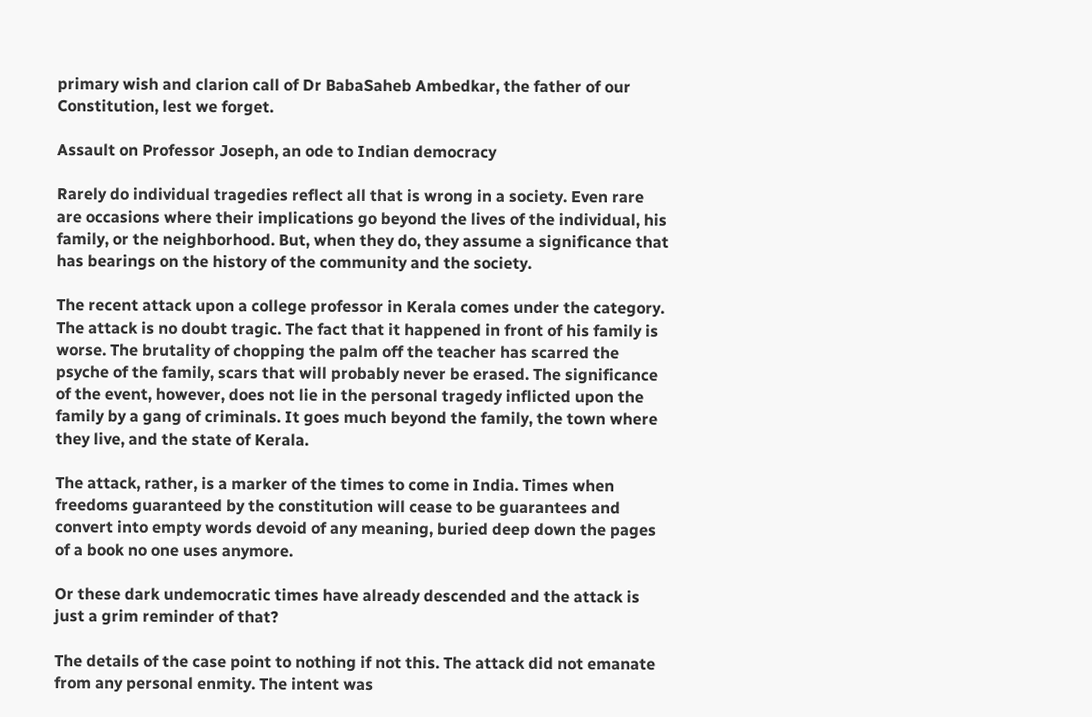primary wish and clarion call of Dr BabaSaheb Ambedkar, the father of our Constitution, lest we forget.

Assault on Professor Joseph, an ode to Indian democracy

Rarely do individual tragedies reflect all that is wrong in a society. Even rare are occasions where their implications go beyond the lives of the individual, his family, or the neighborhood. But, when they do, they assume a significance that has bearings on the history of the community and the society.

The recent attack upon a college professor in Kerala comes under the category. The attack is no doubt tragic. The fact that it happened in front of his family is worse. The brutality of chopping the palm off the teacher has scarred the psyche of the family, scars that will probably never be erased. The significance of the event, however, does not lie in the personal tragedy inflicted upon the family by a gang of criminals. It goes much beyond the family, the town where they live, and the state of Kerala.

The attack, rather, is a marker of the times to come in India. Times when freedoms guaranteed by the constitution will cease to be guarantees and convert into empty words devoid of any meaning, buried deep down the pages of a book no one uses anymore.

Or these dark undemocratic times have already descended and the attack is just a grim reminder of that?

The details of the case point to nothing if not this. The attack did not emanate from any personal enmity. The intent was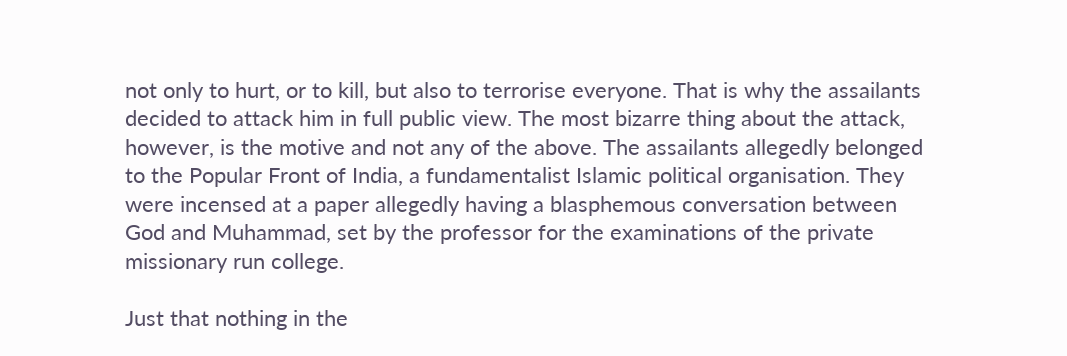not only to hurt, or to kill, but also to terrorise everyone. That is why the assailants decided to attack him in full public view. The most bizarre thing about the attack, however, is the motive and not any of the above. The assailants allegedly belonged to the Popular Front of India, a fundamentalist Islamic political organisation. They were incensed at a paper allegedly having a blasphemous conversation between God and Muhammad, set by the professor for the examinations of the private missionary run college.

Just that nothing in the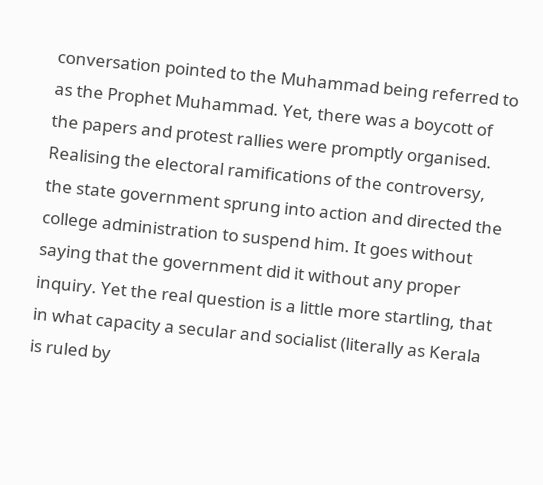conversation pointed to the Muhammad being referred to as the Prophet Muhammad. Yet, there was a boycott of the papers and protest rallies were promptly organised. Realising the electoral ramifications of the controversy, the state government sprung into action and directed the college administration to suspend him. It goes without saying that the government did it without any proper inquiry. Yet the real question is a little more startling, that in what capacity a secular and socialist (literally as Kerala is ruled by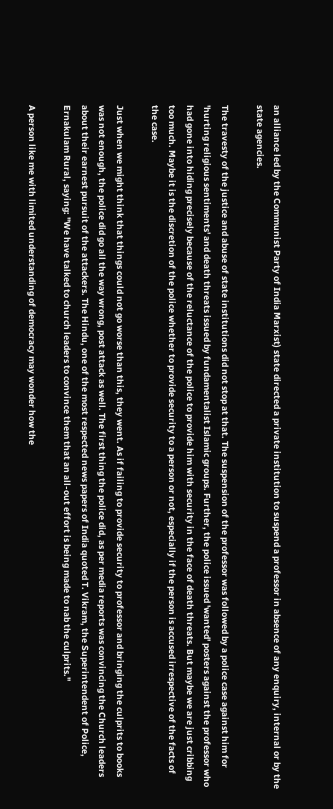an alliance led by the Communist Party of India Marxist) state directed a private institution to suspend a professor in absence of any enquiry, internal or by the state agencies.

The travesty of the justice and abuse of state institutions did not stop at that. The suspension of the professor was followed by a police case against him for 'hurting religious sentiments' and death threats issued by fundamentalist Islamic groups. Further, the police issued 'wanted' posters against the professor who had gone into hiding precisely because of the reluctance of the police to provide him with security in the face of death threats. But maybe we are just cribbing too much. Maybe it is the discretion of the police whether to provide security to a person or not, especially if the person is accused irrespective of the facts of the case.

Just when we might think that things could not go worse than this, they went. As if failing to provide security to professor and bringing the culprits to books was not enough, the police did go all the way wrong, post attack as well. The first thing the police did, as per media reports was convincing the Church leaders about their earnest pursuit of the attackers. The Hindu, one of the most respected news papers of India quoted T. Vikram, the Superintendent of Police, Ernakulam Rural, saying: "We have talked to church leaders to convince them that an all-out effort is being made to nab the culprits."

A person like me with limited understanding of democracy may wonder how the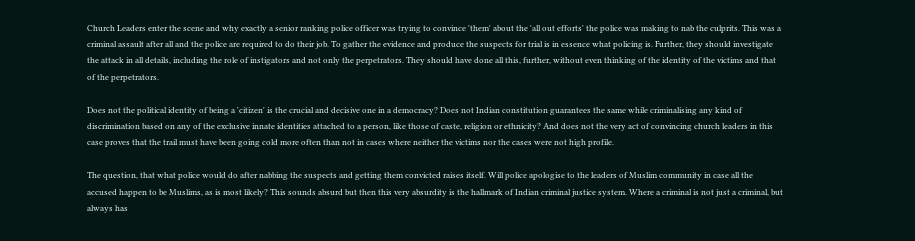Church Leaders enter the scene and why exactly a senior ranking police officer was trying to convince 'them' about the 'all out efforts' the police was making to nab the culprits. This was a criminal assault after all and the police are required to do their job. To gather the evidence and produce the suspects for trial is in essence what policing is. Further, they should investigate the attack in all details, including the role of instigators and not only the perpetrators. They should have done all this, further, without even thinking of the identity of the victims and that of the perpetrators.

Does not the political identity of being a 'citizen' is the crucial and decisive one in a democracy? Does not Indian constitution guarantees the same while criminalising any kind of discrimination based on any of the exclusive innate identities attached to a person, like those of caste, religion or ethnicity? And does not the very act of convincing church leaders in this case proves that the trail must have been going cold more often than not in cases where neither the victims nor the cases were not high profile.

The question, that what police would do after nabbing the suspects and getting them convicted raises itself. Will police apologise to the leaders of Muslim community in case all the accused happen to be Muslims, as is most likely? This sounds absurd but then this very absurdity is the hallmark of Indian criminal justice system. Where a criminal is not just a criminal, but always has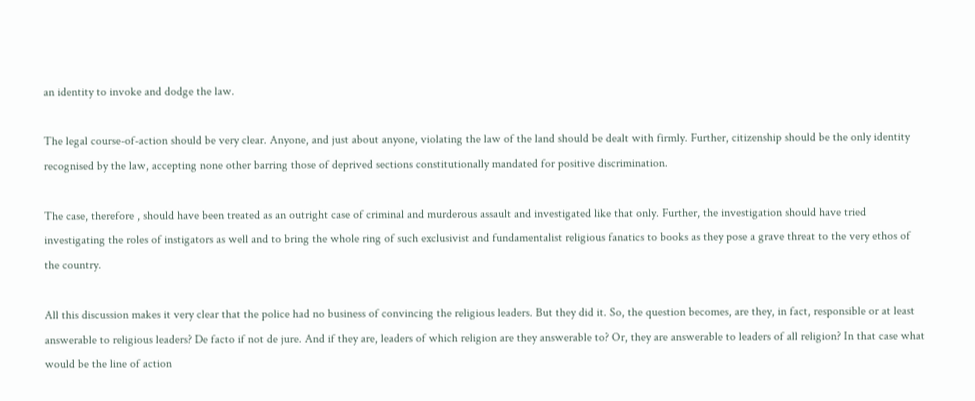an identity to invoke and dodge the law.

The legal course-of-action should be very clear. Anyone, and just about anyone, violating the law of the land should be dealt with firmly. Further, citizenship should be the only identity recognised by the law, accepting none other barring those of deprived sections constitutionally mandated for positive discrimination.

The case, therefore , should have been treated as an outright case of criminal and murderous assault and investigated like that only. Further, the investigation should have tried investigating the roles of instigators as well and to bring the whole ring of such exclusivist and fundamentalist religious fanatics to books as they pose a grave threat to the very ethos of the country.

All this discussion makes it very clear that the police had no business of convincing the religious leaders. But they did it. So, the question becomes, are they, in fact, responsible or at least answerable to religious leaders? De facto if not de jure. And if they are, leaders of which religion are they answerable to? Or, they are answerable to leaders of all religion? In that case what would be the line of action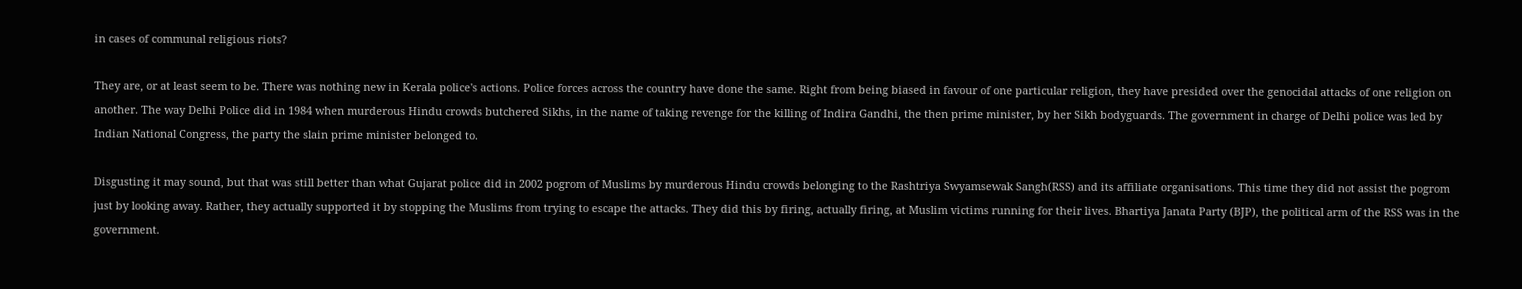in cases of communal religious riots?

They are, or at least seem to be. There was nothing new in Kerala police's actions. Police forces across the country have done the same. Right from being biased in favour of one particular religion, they have presided over the genocidal attacks of one religion on another. The way Delhi Police did in 1984 when murderous Hindu crowds butchered Sikhs, in the name of taking revenge for the killing of Indira Gandhi, the then prime minister, by her Sikh bodyguards. The government in charge of Delhi police was led by Indian National Congress, the party the slain prime minister belonged to.

Disgusting it may sound, but that was still better than what Gujarat police did in 2002 pogrom of Muslims by murderous Hindu crowds belonging to the Rashtriya Swyamsewak Sangh(RSS) and its affiliate organisations. This time they did not assist the pogrom just by looking away. Rather, they actually supported it by stopping the Muslims from trying to escape the attacks. They did this by firing, actually firing, at Muslim victims running for their lives. Bhartiya Janata Party (BJP), the political arm of the RSS was in the government.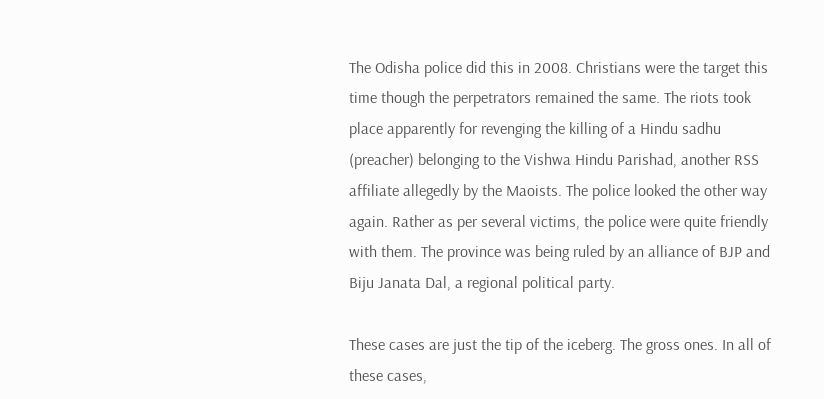The Odisha police did this in 2008. Christians were the target this time though the perpetrators remained the same. The riots took place apparently for revenging the killing of a Hindu sadhu (preacher) belonging to the Vishwa Hindu Parishad, another RSS affiliate allegedly by the Maoists. The police looked the other way again. Rather as per several victims, the police were quite friendly with them. The province was being ruled by an alliance of BJP and Biju Janata Dal, a regional political party.

These cases are just the tip of the iceberg. The gross ones. In all of these cases,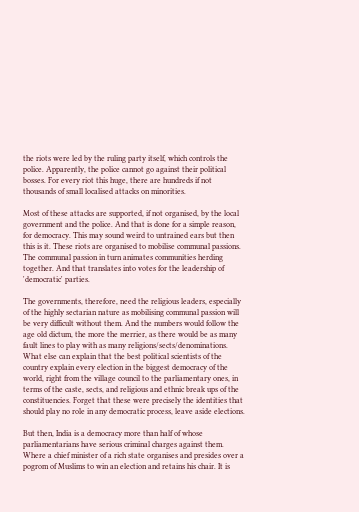the riots were led by the ruling party itself, which controls the police. Apparently, the police cannot go against their political bosses. For every riot this huge, there are hundreds if not thousands of small localised attacks on minorities.

Most of these attacks are supported, if not organised, by the local government and the police. And that is done for a simple reason, for democracy. This may sound weird to untrained ears but then this is it. These riots are organised to mobilise communal passions. The communal passion in turn animates communities herding together. And that translates into votes for the leadership of 'democratic' parties.

The governments, therefore, need the religious leaders, especially of the highly sectarian nature as mobilising communal passion will be very difficult without them. And the numbers would follow the age old dictum, the more the merrier, as there would be as many fault lines to play with as many religions/sects/denominations. What else can explain that the best political scientists of the country explain every election in the biggest democracy of the world, right from the village council to the parliamentary ones, in terms of the caste, sects, and religious and ethnic break ups of the constituencies. Forget that these were precisely the identities that should play no role in any democratic process, leave aside elections.

But then, India is a democracy more than half of whose parliamentarians have serious criminal charges against them. Where a chief minister of a rich state organises and presides over a pogrom of Muslims to win an election and retains his chair. It is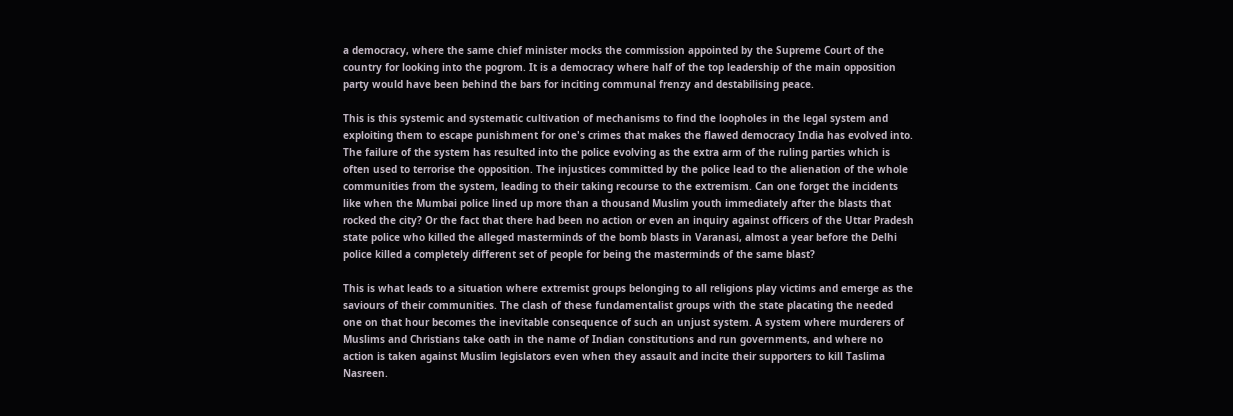a democracy, where the same chief minister mocks the commission appointed by the Supreme Court of the country for looking into the pogrom. It is a democracy where half of the top leadership of the main opposition party would have been behind the bars for inciting communal frenzy and destabilising peace.

This is this systemic and systematic cultivation of mechanisms to find the loopholes in the legal system and exploiting them to escape punishment for one's crimes that makes the flawed democracy India has evolved into. The failure of the system has resulted into the police evolving as the extra arm of the ruling parties which is often used to terrorise the opposition. The injustices committed by the police lead to the alienation of the whole communities from the system, leading to their taking recourse to the extremism. Can one forget the incidents like when the Mumbai police lined up more than a thousand Muslim youth immediately after the blasts that rocked the city? Or the fact that there had been no action or even an inquiry against officers of the Uttar Pradesh state police who killed the alleged masterminds of the bomb blasts in Varanasi, almost a year before the Delhi police killed a completely different set of people for being the masterminds of the same blast?

This is what leads to a situation where extremist groups belonging to all religions play victims and emerge as the saviours of their communities. The clash of these fundamentalist groups with the state placating the needed one on that hour becomes the inevitable consequence of such an unjust system. A system where murderers of Muslims and Christians take oath in the name of Indian constitutions and run governments, and where no action is taken against Muslim legislators even when they assault and incite their supporters to kill Taslima Nasreen.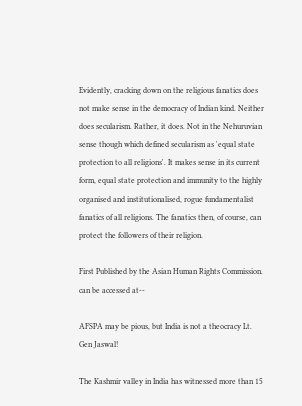Evidently, cracking down on the religious fanatics does not make sense in the democracy of Indian kind. Neither does secularism. Rather, it does. Not in the Nehuruvian sense though which defined secularism as 'equal state protection to all religions'. It makes sense in its current form, equal state protection and immunity to the highly organised and institutionalised, rogue fundamentalist fanatics of all religions. The fanatics then, of course, can protect the followers of their religion.

First Published by the Asian Human Rights Commission. can be accessed at--

AFSPA may be pious, but India is not a theocracy Lt. Gen Jaswal!

The Kashmir valley in India has witnessed more than 15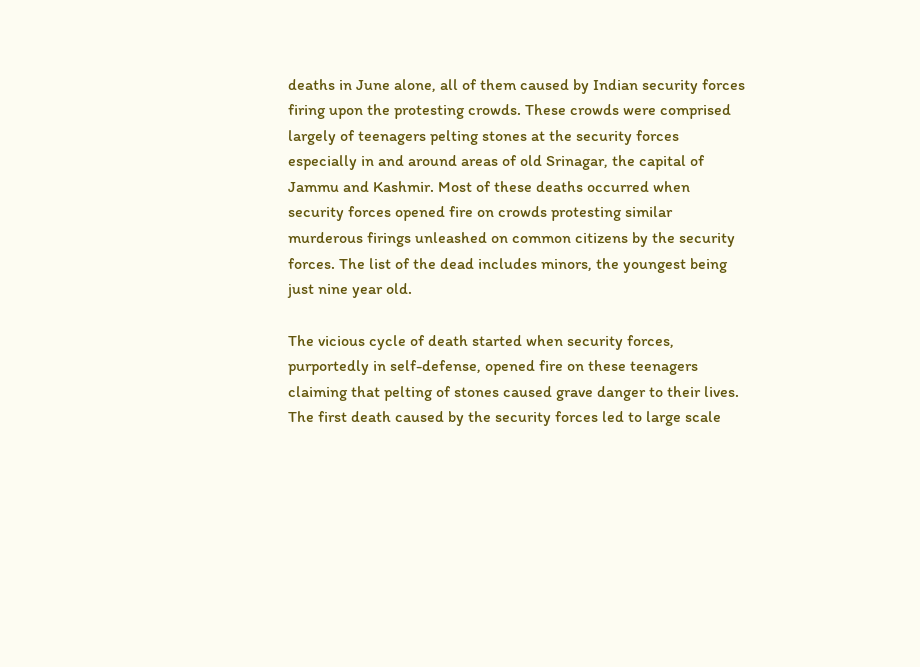deaths in June alone, all of them caused by Indian security forces firing upon the protesting crowds. These crowds were comprised largely of teenagers pelting stones at the security forces especially in and around areas of old Srinagar, the capital of Jammu and Kashmir. Most of these deaths occurred when security forces opened fire on crowds protesting similar murderous firings unleashed on common citizens by the security forces. The list of the dead includes minors, the youngest being just nine year old.

The vicious cycle of death started when security forces, purportedly in self-defense, opened fire on these teenagers claiming that pelting of stones caused grave danger to their lives. The first death caused by the security forces led to large scale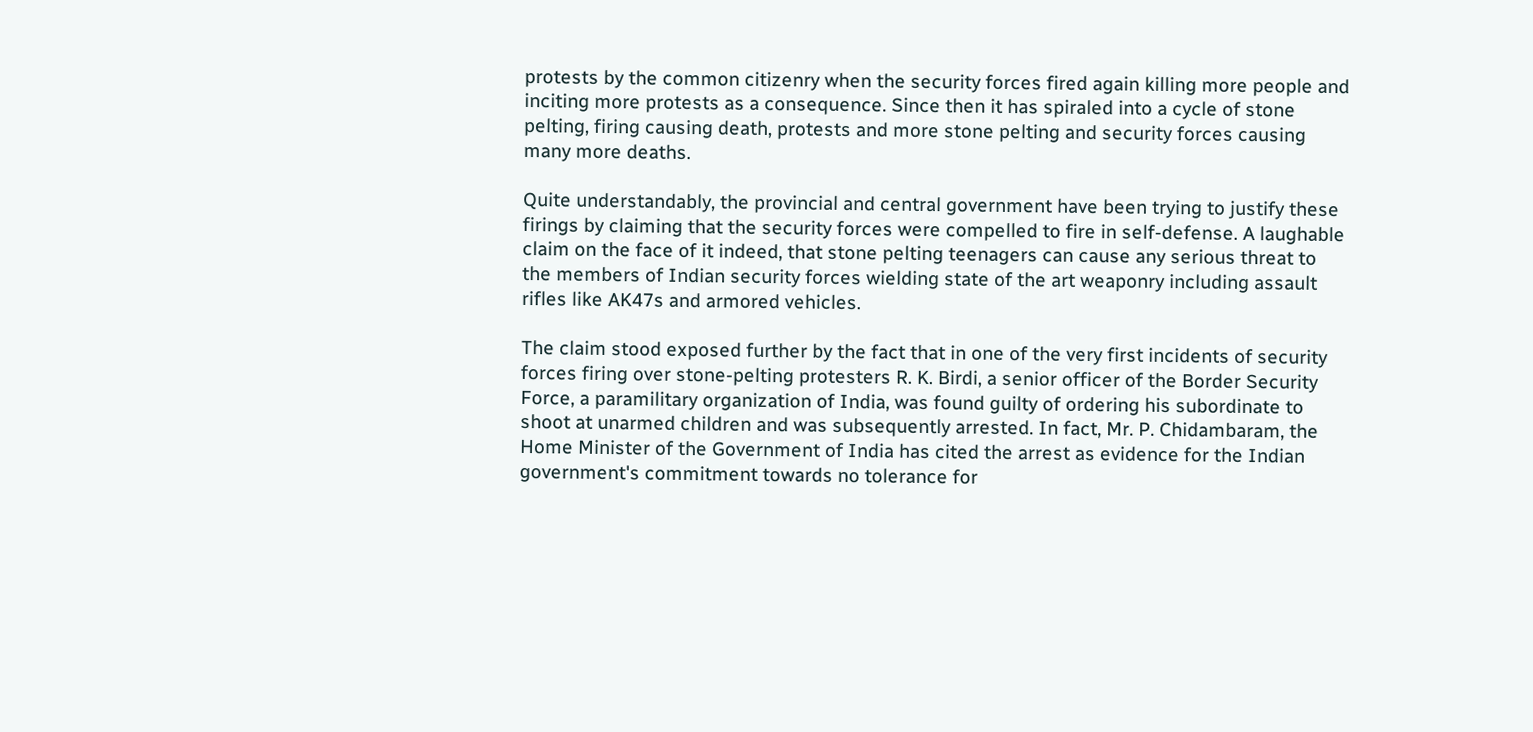protests by the common citizenry when the security forces fired again killing more people and inciting more protests as a consequence. Since then it has spiraled into a cycle of stone pelting, firing causing death, protests and more stone pelting and security forces causing many more deaths.

Quite understandably, the provincial and central government have been trying to justify these firings by claiming that the security forces were compelled to fire in self-defense. A laughable claim on the face of it indeed, that stone pelting teenagers can cause any serious threat to the members of Indian security forces wielding state of the art weaponry including assault rifles like AK47s and armored vehicles.

The claim stood exposed further by the fact that in one of the very first incidents of security forces firing over stone-pelting protesters R. K. Birdi, a senior officer of the Border Security Force, a paramilitary organization of India, was found guilty of ordering his subordinate to shoot at unarmed children and was subsequently arrested. In fact, Mr. P. Chidambaram, the Home Minister of the Government of India has cited the arrest as evidence for the Indian government's commitment towards no tolerance for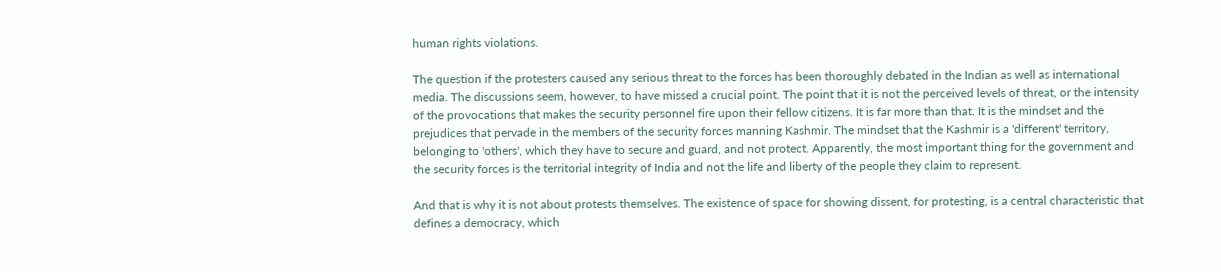human rights violations.

The question if the protesters caused any serious threat to the forces has been thoroughly debated in the Indian as well as international media. The discussions seem, however, to have missed a crucial point. The point that it is not the perceived levels of threat, or the intensity of the provocations that makes the security personnel fire upon their fellow citizens. It is far more than that. It is the mindset and the prejudices that pervade in the members of the security forces manning Kashmir. The mindset that the Kashmir is a 'different' territory, belonging to 'others', which they have to secure and guard, and not protect. Apparently, the most important thing for the government and the security forces is the territorial integrity of India and not the life and liberty of the people they claim to represent.

And that is why it is not about protests themselves. The existence of space for showing dissent, for protesting, is a central characteristic that defines a democracy, which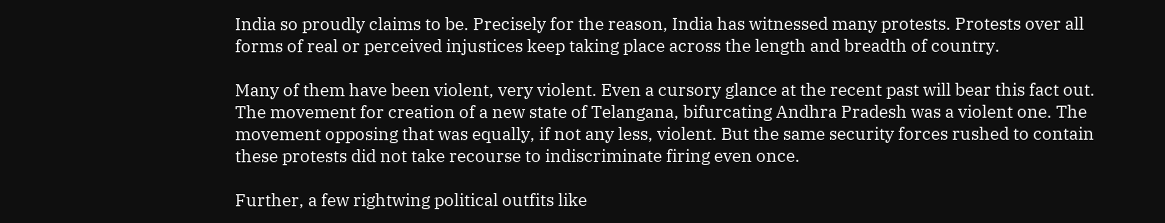India so proudly claims to be. Precisely for the reason, India has witnessed many protests. Protests over all forms of real or perceived injustices keep taking place across the length and breadth of country.

Many of them have been violent, very violent. Even a cursory glance at the recent past will bear this fact out. The movement for creation of a new state of Telangana, bifurcating Andhra Pradesh was a violent one. The movement opposing that was equally, if not any less, violent. But the same security forces rushed to contain these protests did not take recourse to indiscriminate firing even once.

Further, a few rightwing political outfits like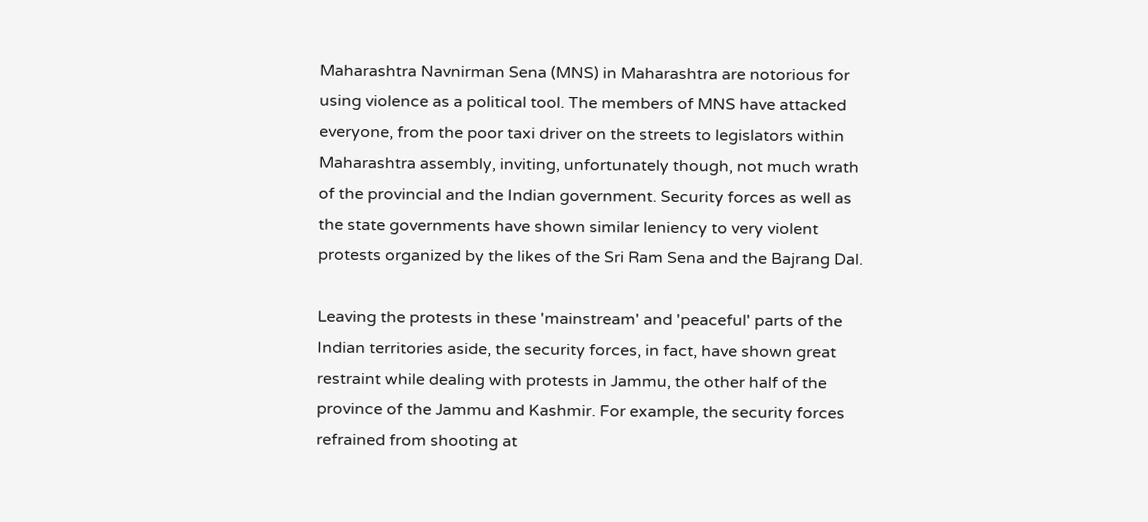Maharashtra Navnirman Sena (MNS) in Maharashtra are notorious for using violence as a political tool. The members of MNS have attacked everyone, from the poor taxi driver on the streets to legislators within Maharashtra assembly, inviting, unfortunately though, not much wrath of the provincial and the Indian government. Security forces as well as the state governments have shown similar leniency to very violent protests organized by the likes of the Sri Ram Sena and the Bajrang Dal.

Leaving the protests in these 'mainstream' and 'peaceful' parts of the Indian territories aside, the security forces, in fact, have shown great restraint while dealing with protests in Jammu, the other half of the province of the Jammu and Kashmir. For example, the security forces refrained from shooting at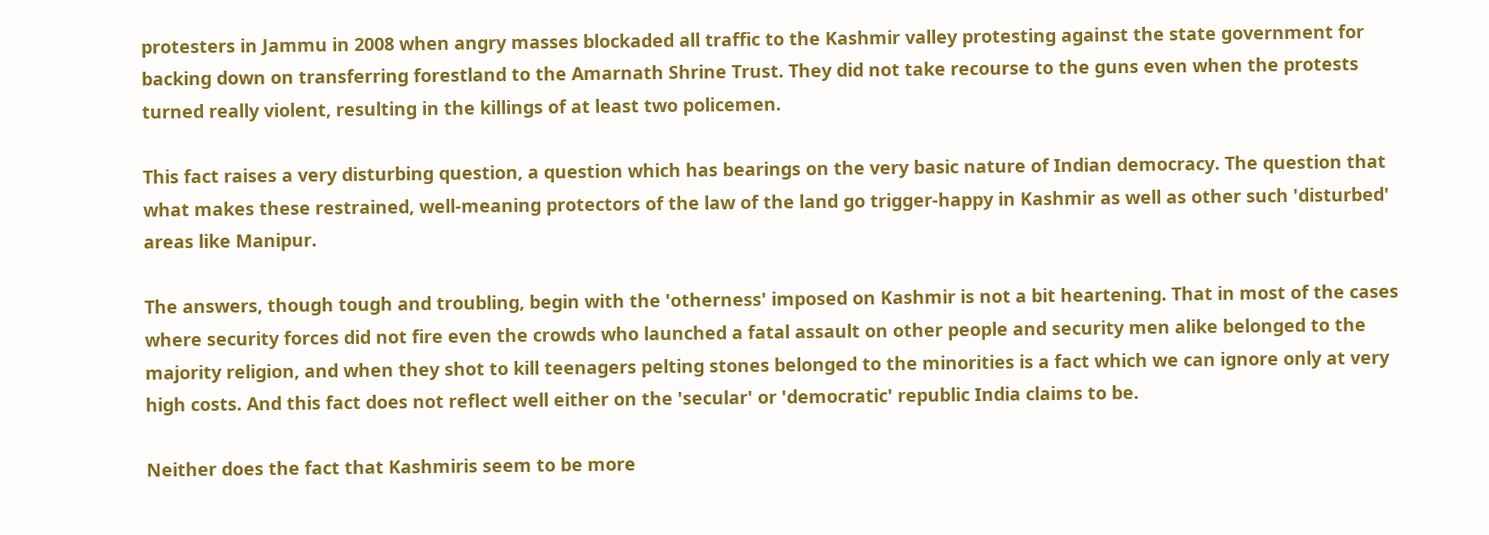protesters in Jammu in 2008 when angry masses blockaded all traffic to the Kashmir valley protesting against the state government for backing down on transferring forestland to the Amarnath Shrine Trust. They did not take recourse to the guns even when the protests turned really violent, resulting in the killings of at least two policemen.

This fact raises a very disturbing question, a question which has bearings on the very basic nature of Indian democracy. The question that what makes these restrained, well-meaning protectors of the law of the land go trigger-happy in Kashmir as well as other such 'disturbed' areas like Manipur.

The answers, though tough and troubling, begin with the 'otherness' imposed on Kashmir is not a bit heartening. That in most of the cases where security forces did not fire even the crowds who launched a fatal assault on other people and security men alike belonged to the majority religion, and when they shot to kill teenagers pelting stones belonged to the minorities is a fact which we can ignore only at very high costs. And this fact does not reflect well either on the 'secular' or 'democratic' republic India claims to be.

Neither does the fact that Kashmiris seem to be more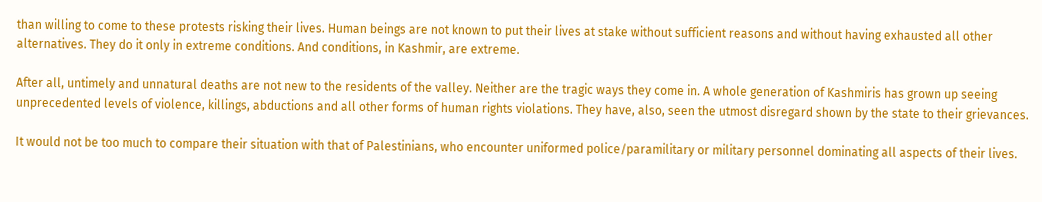than willing to come to these protests risking their lives. Human beings are not known to put their lives at stake without sufficient reasons and without having exhausted all other alternatives. They do it only in extreme conditions. And conditions, in Kashmir, are extreme.

After all, untimely and unnatural deaths are not new to the residents of the valley. Neither are the tragic ways they come in. A whole generation of Kashmiris has grown up seeing unprecedented levels of violence, killings, abductions and all other forms of human rights violations. They have, also, seen the utmost disregard shown by the state to their grievances.

It would not be too much to compare their situation with that of Palestinians, who encounter uniformed police/paramilitary or military personnel dominating all aspects of their lives.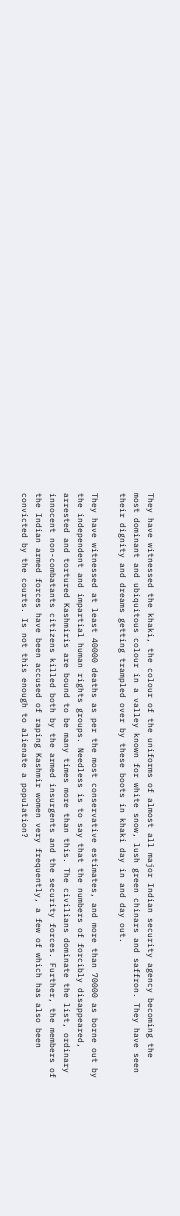They have witnessed the khaki, the colour of the uniforms of almost all major Indian security agency becoming the most dominant and ubiquitous colour in a valley known for white snow, lush green chinars and saffron. They have seen their dignity and dreams getting trampled over by these boots in khaki day in and day out.

They have witnessed at least 40000 deaths as per the most conservative estimates, and more than 70000 as borne out by the independent and impartial human rights groups. Needless is to say that the numbers of forcibly disappeared, arrested and tortured Kashmiris are bound to be many times more than this. The civilians dominate the list, ordinary innocent non-combatants citizens killed both by the armed insurgents and the security forces. Further, the members of the Indian armed forces have been accused of raping Kashmir women very frequently, a few of which has also been convicted by the courts. Is not this enough to alienate a population?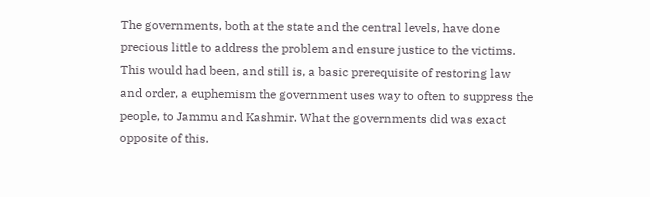The governments, both at the state and the central levels, have done precious little to address the problem and ensure justice to the victims. This would had been, and still is, a basic prerequisite of restoring law and order, a euphemism the government uses way to often to suppress the people, to Jammu and Kashmir. What the governments did was exact opposite of this.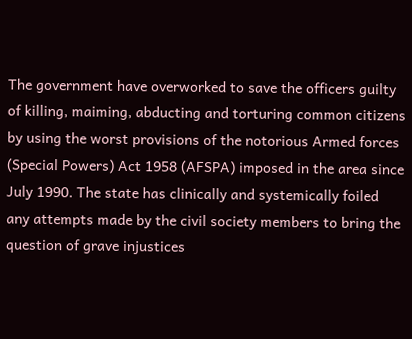The government have overworked to save the officers guilty of killing, maiming, abducting and torturing common citizens by using the worst provisions of the notorious Armed forces (Special Powers) Act 1958 (AFSPA) imposed in the area since July 1990. The state has clinically and systemically foiled any attempts made by the civil society members to bring the question of grave injustices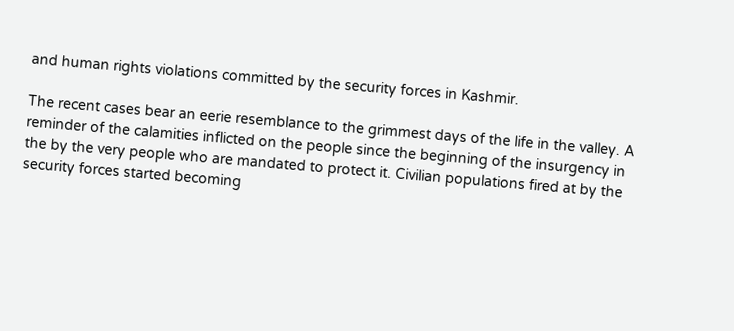and human rights violations committed by the security forces in Kashmir.

The recent cases bear an eerie resemblance to the grimmest days of the life in the valley. A reminder of the calamities inflicted on the people since the beginning of the insurgency in the by the very people who are mandated to protect it. Civilian populations fired at by the security forces started becoming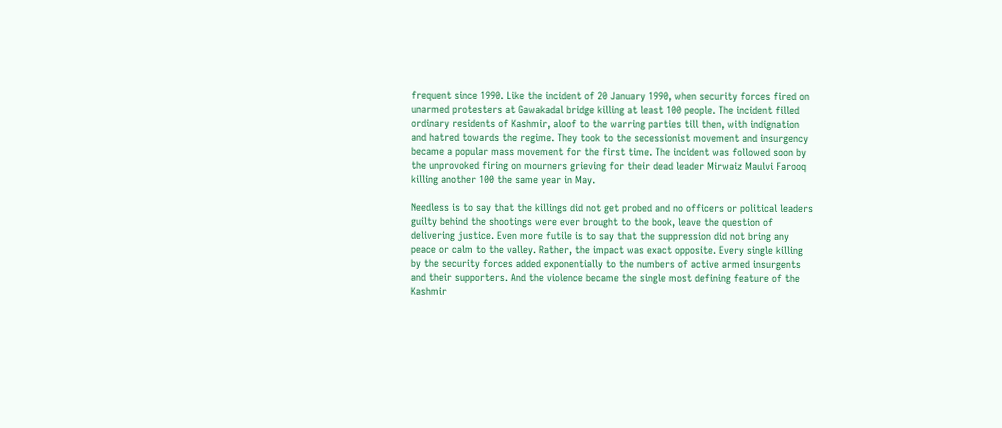frequent since 1990. Like the incident of 20 January 1990, when security forces fired on unarmed protesters at Gawakadal bridge killing at least 100 people. The incident filled ordinary residents of Kashmir, aloof to the warring parties till then, with indignation and hatred towards the regime. They took to the secessionist movement and insurgency became a popular mass movement for the first time. The incident was followed soon by the unprovoked firing on mourners grieving for their dead leader Mirwaiz Maulvi Farooq killing another 100 the same year in May.

Needless is to say that the killings did not get probed and no officers or political leaders guilty behind the shootings were ever brought to the book, leave the question of delivering justice. Even more futile is to say that the suppression did not bring any peace or calm to the valley. Rather, the impact was exact opposite. Every single killing by the security forces added exponentially to the numbers of active armed insurgents and their supporters. And the violence became the single most defining feature of the Kashmir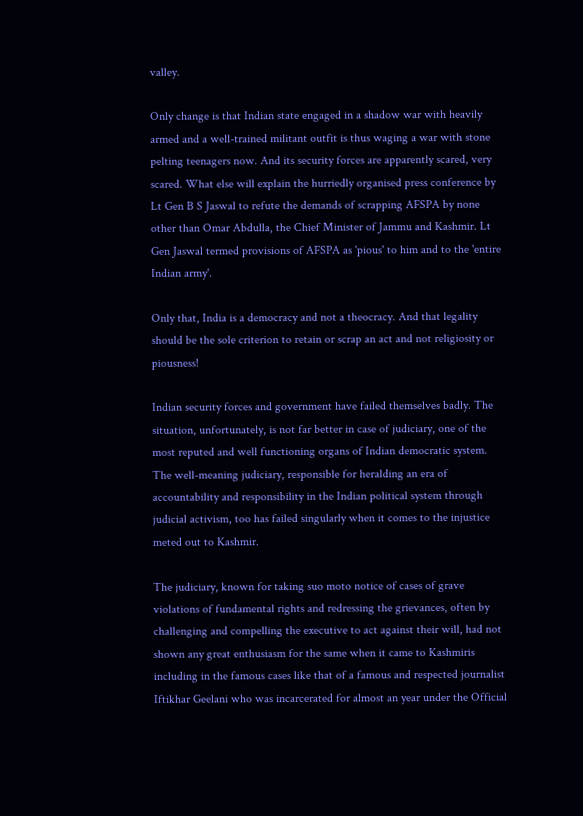valley.

Only change is that Indian state engaged in a shadow war with heavily armed and a well-trained militant outfit is thus waging a war with stone pelting teenagers now. And its security forces are apparently scared, very scared. What else will explain the hurriedly organised press conference by Lt Gen B S Jaswal to refute the demands of scrapping AFSPA by none other than Omar Abdulla, the Chief Minister of Jammu and Kashmir. Lt Gen Jaswal termed provisions of AFSPA as 'pious' to him and to the 'entire Indian army'.

Only that, India is a democracy and not a theocracy. And that legality should be the sole criterion to retain or scrap an act and not religiosity or piousness!

Indian security forces and government have failed themselves badly. The situation, unfortunately, is not far better in case of judiciary, one of the most reputed and well functioning organs of Indian democratic system. The well-meaning judiciary, responsible for heralding an era of accountability and responsibility in the Indian political system through judicial activism, too has failed singularly when it comes to the injustice meted out to Kashmir.

The judiciary, known for taking suo moto notice of cases of grave violations of fundamental rights and redressing the grievances, often by challenging and compelling the executive to act against their will, had not shown any great enthusiasm for the same when it came to Kashmiris including in the famous cases like that of a famous and respected journalist Iftikhar Geelani who was incarcerated for almost an year under the Official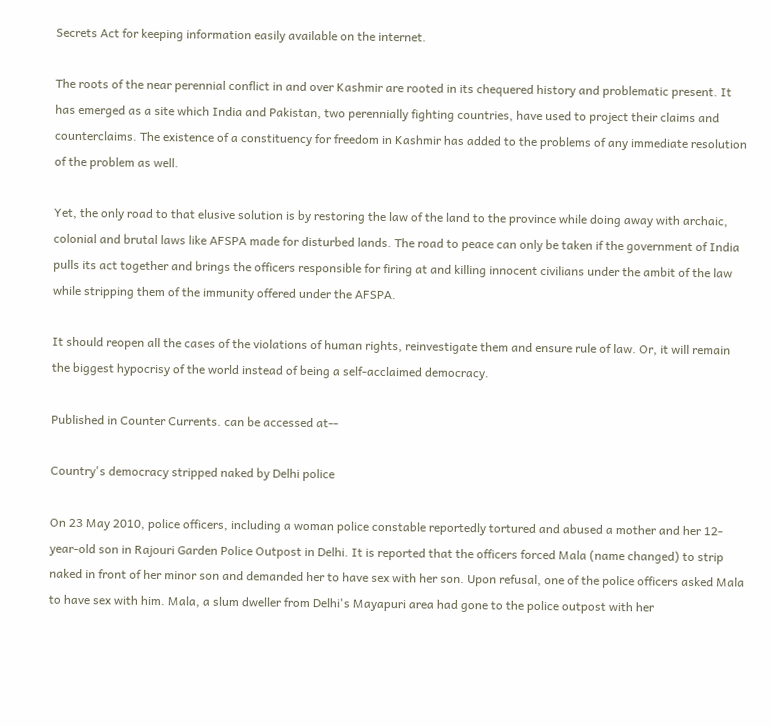Secrets Act for keeping information easily available on the internet.

The roots of the near perennial conflict in and over Kashmir are rooted in its chequered history and problematic present. It has emerged as a site which India and Pakistan, two perennially fighting countries, have used to project their claims and counterclaims. The existence of a constituency for freedom in Kashmir has added to the problems of any immediate resolution of the problem as well.

Yet, the only road to that elusive solution is by restoring the law of the land to the province while doing away with archaic, colonial and brutal laws like AFSPA made for disturbed lands. The road to peace can only be taken if the government of India pulls its act together and brings the officers responsible for firing at and killing innocent civilians under the ambit of the law while stripping them of the immunity offered under the AFSPA.

It should reopen all the cases of the violations of human rights, reinvestigate them and ensure rule of law. Or, it will remain the biggest hypocrisy of the world instead of being a self-acclaimed democracy.

Published in Counter Currents. can be accessed at--

Country's democracy stripped naked by Delhi police

On 23 May 2010, police officers, including a woman police constable reportedly tortured and abused a mother and her 12-year-old son in Rajouri Garden Police Outpost in Delhi. It is reported that the officers forced Mala (name changed) to strip naked in front of her minor son and demanded her to have sex with her son. Upon refusal, one of the police officers asked Mala to have sex with him. Mala, a slum dweller from Delhi's Mayapuri area had gone to the police outpost with her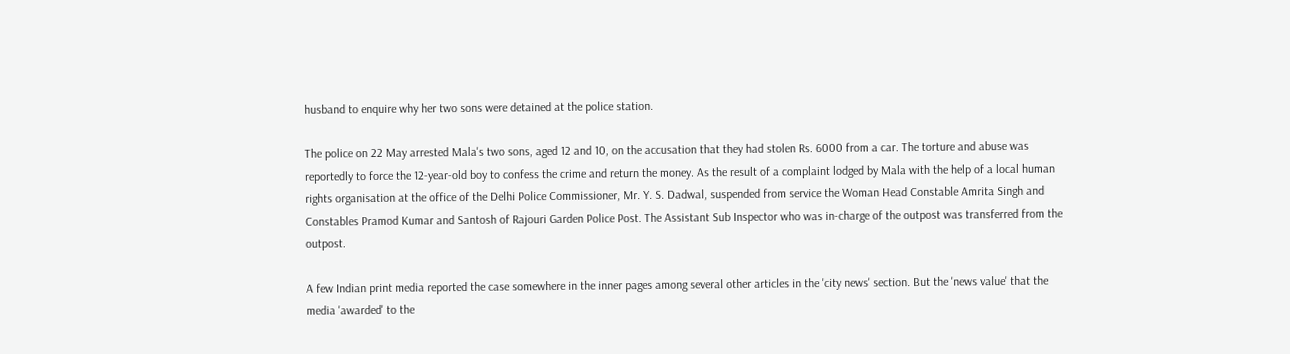husband to enquire why her two sons were detained at the police station.

The police on 22 May arrested Mala's two sons, aged 12 and 10, on the accusation that they had stolen Rs. 6000 from a car. The torture and abuse was reportedly to force the 12-year-old boy to confess the crime and return the money. As the result of a complaint lodged by Mala with the help of a local human rights organisation at the office of the Delhi Police Commissioner, Mr. Y. S. Dadwal, suspended from service the Woman Head Constable Amrita Singh and Constables Pramod Kumar and Santosh of Rajouri Garden Police Post. The Assistant Sub Inspector who was in-charge of the outpost was transferred from the outpost.

A few Indian print media reported the case somewhere in the inner pages among several other articles in the 'city news' section. But the 'news value' that the media 'awarded' to the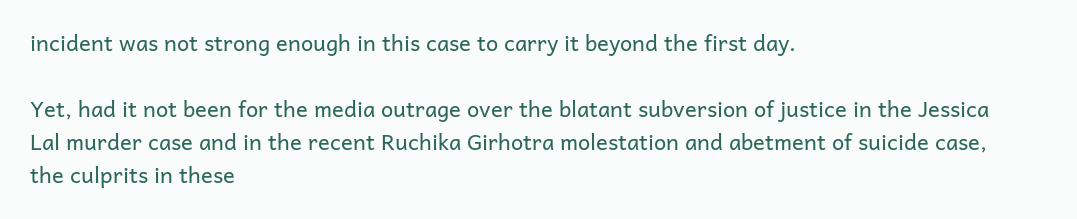incident was not strong enough in this case to carry it beyond the first day.

Yet, had it not been for the media outrage over the blatant subversion of justice in the Jessica Lal murder case and in the recent Ruchika Girhotra molestation and abetment of suicide case, the culprits in these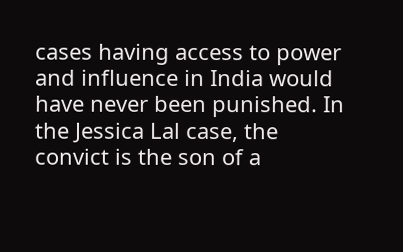cases having access to power and influence in India would have never been punished. In the Jessica Lal case, the convict is the son of a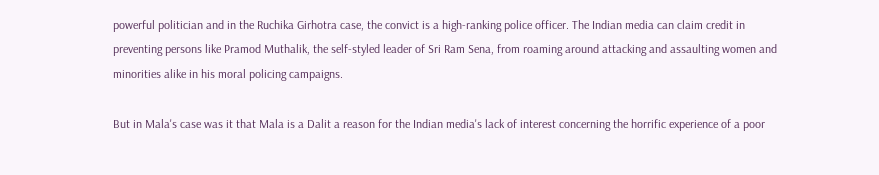powerful politician and in the Ruchika Girhotra case, the convict is a high-ranking police officer. The Indian media can claim credit in preventing persons like Pramod Muthalik, the self-styled leader of Sri Ram Sena, from roaming around attacking and assaulting women and minorities alike in his moral policing campaigns.

But in Mala's case was it that Mala is a Dalit a reason for the Indian media's lack of interest concerning the horrific experience of a poor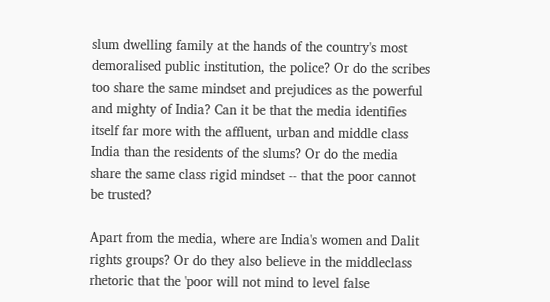slum dwelling family at the hands of the country's most demoralised public institution, the police? Or do the scribes too share the same mindset and prejudices as the powerful and mighty of India? Can it be that the media identifies itself far more with the affluent, urban and middle class India than the residents of the slums? Or do the media share the same class rigid mindset -- that the poor cannot be trusted?

Apart from the media, where are India's women and Dalit rights groups? Or do they also believe in the middleclass rhetoric that the 'poor will not mind to level false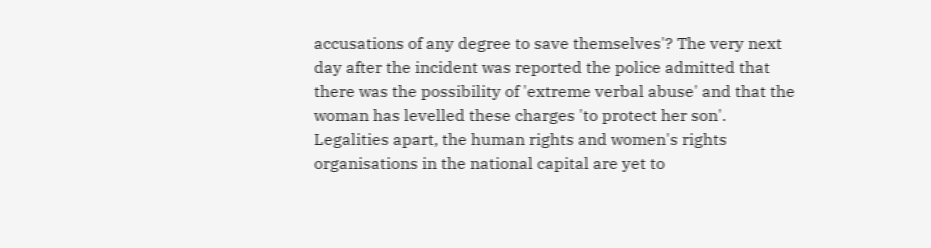accusations of any degree to save themselves'? The very next day after the incident was reported the police admitted that there was the possibility of 'extreme verbal abuse' and that the woman has levelled these charges 'to protect her son'. Legalities apart, the human rights and women's rights organisations in the national capital are yet to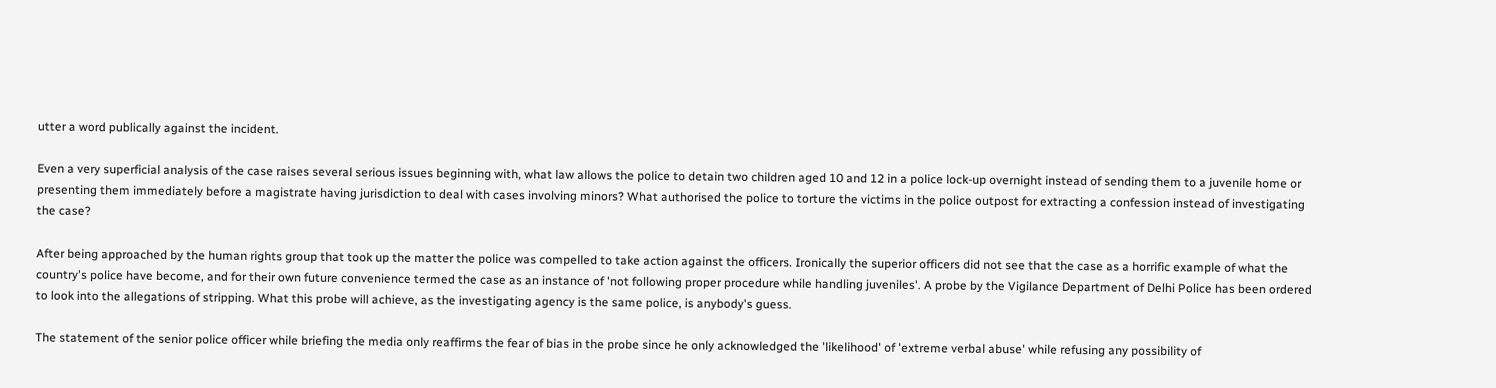utter a word publically against the incident.

Even a very superficial analysis of the case raises several serious issues beginning with, what law allows the police to detain two children aged 10 and 12 in a police lock-up overnight instead of sending them to a juvenile home or presenting them immediately before a magistrate having jurisdiction to deal with cases involving minors? What authorised the police to torture the victims in the police outpost for extracting a confession instead of investigating the case?

After being approached by the human rights group that took up the matter the police was compelled to take action against the officers. Ironically the superior officers did not see that the case as a horrific example of what the country's police have become, and for their own future convenience termed the case as an instance of 'not following proper procedure while handling juveniles'. A probe by the Vigilance Department of Delhi Police has been ordered to look into the allegations of stripping. What this probe will achieve, as the investigating agency is the same police, is anybody's guess.

The statement of the senior police officer while briefing the media only reaffirms the fear of bias in the probe since he only acknowledged the 'likelihood' of 'extreme verbal abuse' while refusing any possibility of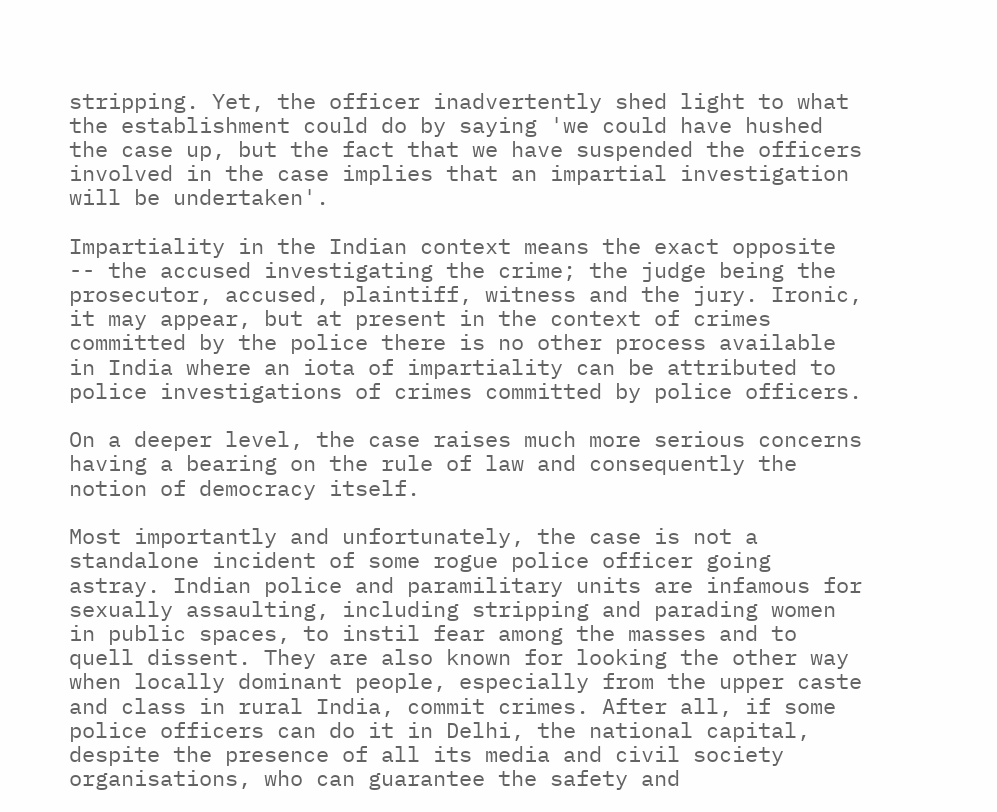stripping. Yet, the officer inadvertently shed light to what the establishment could do by saying 'we could have hushed the case up, but the fact that we have suspended the officers involved in the case implies that an impartial investigation will be undertaken'.

Impartiality in the Indian context means the exact opposite -- the accused investigating the crime; the judge being the prosecutor, accused, plaintiff, witness and the jury. Ironic, it may appear, but at present in the context of crimes committed by the police there is no other process available in India where an iota of impartiality can be attributed to police investigations of crimes committed by police officers.

On a deeper level, the case raises much more serious concerns having a bearing on the rule of law and consequently the notion of democracy itself.

Most importantly and unfortunately, the case is not a standalone incident of some rogue police officer going astray. Indian police and paramilitary units are infamous for sexually assaulting, including stripping and parading women in public spaces, to instil fear among the masses and to quell dissent. They are also known for looking the other way when locally dominant people, especially from the upper caste and class in rural India, commit crimes. After all, if some police officers can do it in Delhi, the national capital, despite the presence of all its media and civil society organisations, who can guarantee the safety and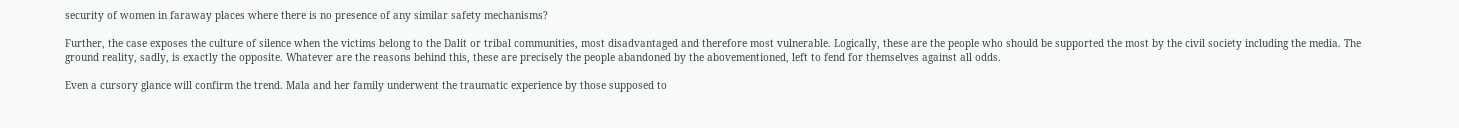security of women in faraway places where there is no presence of any similar safety mechanisms?

Further, the case exposes the culture of silence when the victims belong to the Dalit or tribal communities, most disadvantaged and therefore most vulnerable. Logically, these are the people who should be supported the most by the civil society including the media. The ground reality, sadly, is exactly the opposite. Whatever are the reasons behind this, these are precisely the people abandoned by the abovementioned, left to fend for themselves against all odds.

Even a cursory glance will confirm the trend. Mala and her family underwent the traumatic experience by those supposed to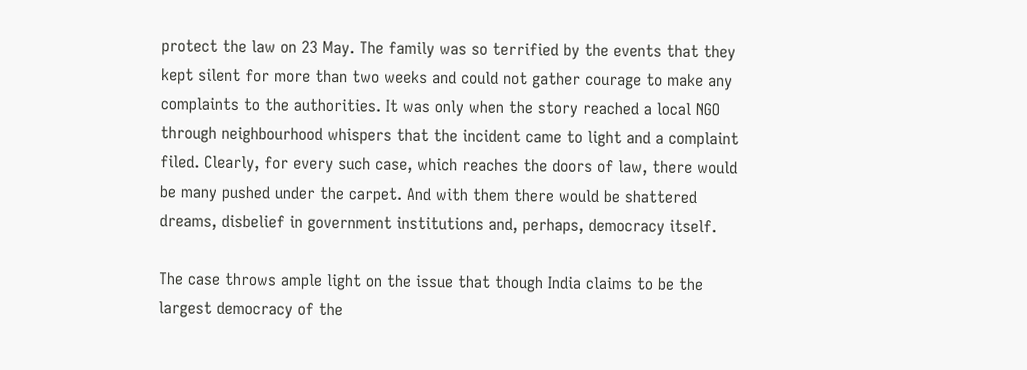protect the law on 23 May. The family was so terrified by the events that they kept silent for more than two weeks and could not gather courage to make any complaints to the authorities. It was only when the story reached a local NGO through neighbourhood whispers that the incident came to light and a complaint filed. Clearly, for every such case, which reaches the doors of law, there would be many pushed under the carpet. And with them there would be shattered dreams, disbelief in government institutions and, perhaps, democracy itself.

The case throws ample light on the issue that though India claims to be the largest democracy of the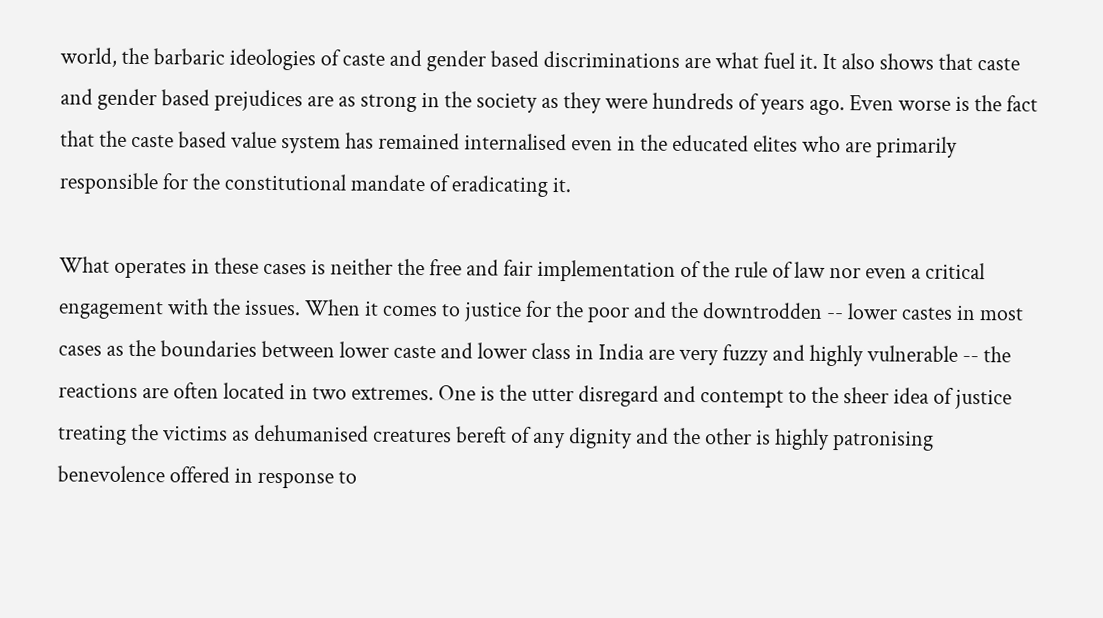world, the barbaric ideologies of caste and gender based discriminations are what fuel it. It also shows that caste and gender based prejudices are as strong in the society as they were hundreds of years ago. Even worse is the fact that the caste based value system has remained internalised even in the educated elites who are primarily responsible for the constitutional mandate of eradicating it.

What operates in these cases is neither the free and fair implementation of the rule of law nor even a critical engagement with the issues. When it comes to justice for the poor and the downtrodden -- lower castes in most cases as the boundaries between lower caste and lower class in India are very fuzzy and highly vulnerable -- the reactions are often located in two extremes. One is the utter disregard and contempt to the sheer idea of justice treating the victims as dehumanised creatures bereft of any dignity and the other is highly patronising benevolence offered in response to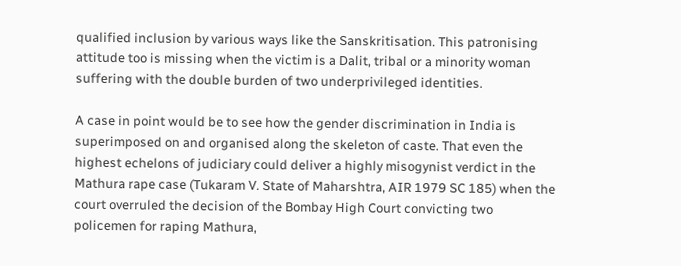qualified inclusion by various ways like the Sanskritisation. This patronising attitude too is missing when the victim is a Dalit, tribal or a minority woman suffering with the double burden of two underprivileged identities.

A case in point would be to see how the gender discrimination in India is superimposed on and organised along the skeleton of caste. That even the highest echelons of judiciary could deliver a highly misogynist verdict in the Mathura rape case (Tukaram V. State of Maharshtra, AIR 1979 SC 185) when the court overruled the decision of the Bombay High Court convicting two policemen for raping Mathura,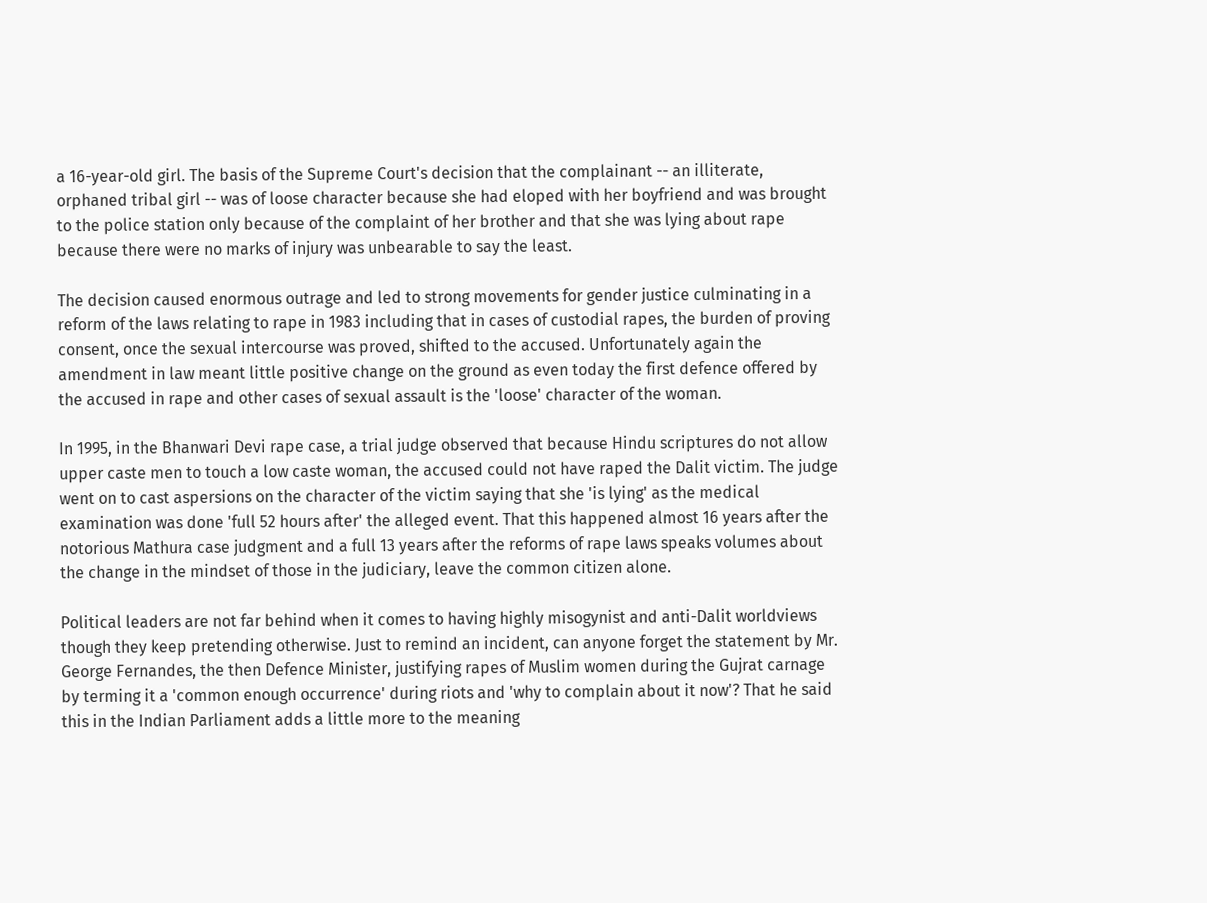a 16-year-old girl. The basis of the Supreme Court's decision that the complainant -- an illiterate, orphaned tribal girl -- was of loose character because she had eloped with her boyfriend and was brought to the police station only because of the complaint of her brother and that she was lying about rape because there were no marks of injury was unbearable to say the least.

The decision caused enormous outrage and led to strong movements for gender justice culminating in a reform of the laws relating to rape in 1983 including that in cases of custodial rapes, the burden of proving consent, once the sexual intercourse was proved, shifted to the accused. Unfortunately again the amendment in law meant little positive change on the ground as even today the first defence offered by the accused in rape and other cases of sexual assault is the 'loose' character of the woman.

In 1995, in the Bhanwari Devi rape case, a trial judge observed that because Hindu scriptures do not allow upper caste men to touch a low caste woman, the accused could not have raped the Dalit victim. The judge went on to cast aspersions on the character of the victim saying that she 'is lying' as the medical examination was done 'full 52 hours after' the alleged event. That this happened almost 16 years after the notorious Mathura case judgment and a full 13 years after the reforms of rape laws speaks volumes about the change in the mindset of those in the judiciary, leave the common citizen alone.

Political leaders are not far behind when it comes to having highly misogynist and anti-Dalit worldviews though they keep pretending otherwise. Just to remind an incident, can anyone forget the statement by Mr. George Fernandes, the then Defence Minister, justifying rapes of Muslim women during the Gujrat carnage by terming it a 'common enough occurrence' during riots and 'why to complain about it now'? That he said this in the Indian Parliament adds a little more to the meaning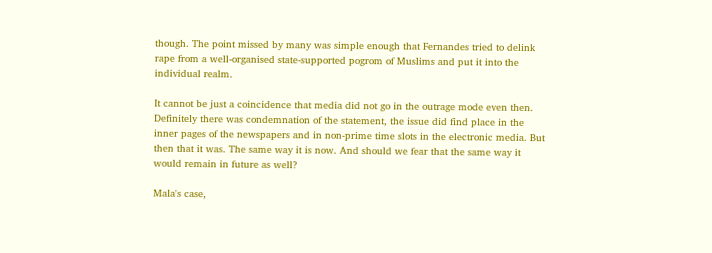though. The point missed by many was simple enough that Fernandes tried to delink rape from a well-organised state-supported pogrom of Muslims and put it into the individual realm.

It cannot be just a coincidence that media did not go in the outrage mode even then. Definitely there was condemnation of the statement, the issue did find place in the inner pages of the newspapers and in non-prime time slots in the electronic media. But then that it was. The same way it is now. And should we fear that the same way it would remain in future as well?

Mala's case,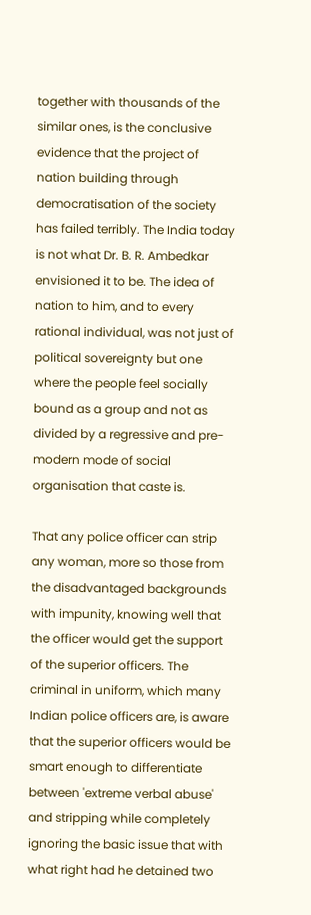together with thousands of the similar ones, is the conclusive evidence that the project of nation building through democratisation of the society has failed terribly. The India today is not what Dr. B. R. Ambedkar envisioned it to be. The idea of nation to him, and to every rational individual, was not just of political sovereignty but one where the people feel socially bound as a group and not as divided by a regressive and pre-modern mode of social organisation that caste is.

That any police officer can strip any woman, more so those from the disadvantaged backgrounds with impunity, knowing well that the officer would get the support of the superior officers. The criminal in uniform, which many Indian police officers are, is aware that the superior officers would be smart enough to differentiate between 'extreme verbal abuse' and stripping while completely ignoring the basic issue that with what right had he detained two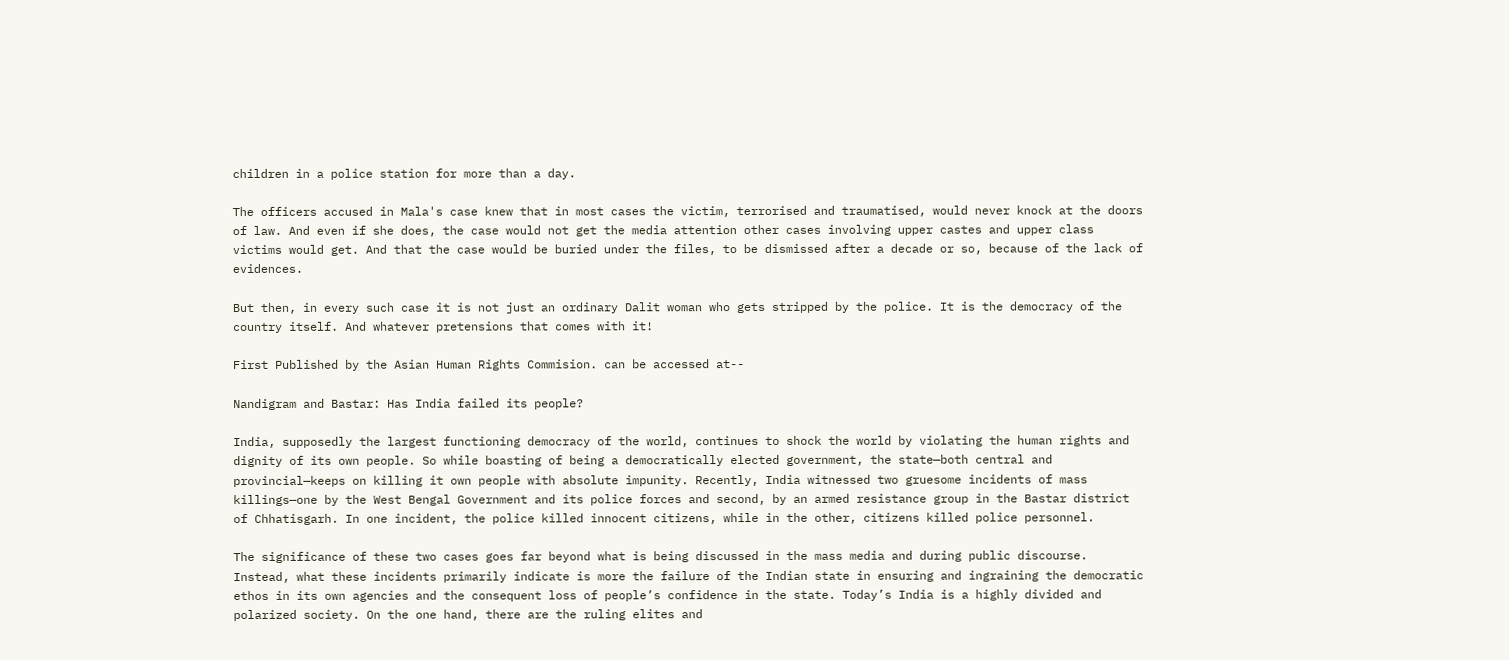children in a police station for more than a day.

The officers accused in Mala's case knew that in most cases the victim, terrorised and traumatised, would never knock at the doors of law. And even if she does, the case would not get the media attention other cases involving upper castes and upper class victims would get. And that the case would be buried under the files, to be dismissed after a decade or so, because of the lack of evidences.

But then, in every such case it is not just an ordinary Dalit woman who gets stripped by the police. It is the democracy of the country itself. And whatever pretensions that comes with it!

First Published by the Asian Human Rights Commision. can be accessed at--

Nandigram and Bastar: Has India failed its people?

India, supposedly the largest functioning democracy of the world, continues to shock the world by violating the human rights and dignity of its own people. So while boasting of being a democratically elected government, the state—both central and provincial—keeps on killing it own people with absolute impunity. Recently, India witnessed two gruesome incidents of mass killings—one by the West Bengal Government and its police forces and second, by an armed resistance group in the Bastar district of Chhatisgarh. In one incident, the police killed innocent citizens, while in the other, citizens killed police personnel.

The significance of these two cases goes far beyond what is being discussed in the mass media and during public discourse. Instead, what these incidents primarily indicate is more the failure of the Indian state in ensuring and ingraining the democratic ethos in its own agencies and the consequent loss of people’s confidence in the state. Today’s India is a highly divided and polarized society. On the one hand, there are the ruling elites and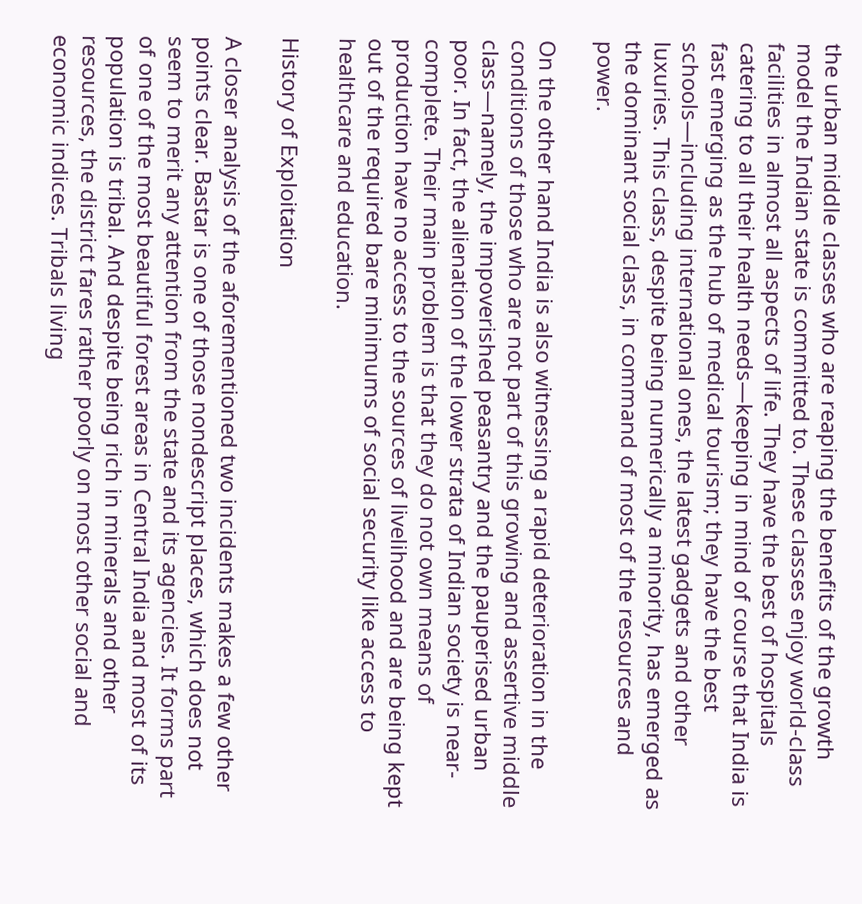the urban middle classes who are reaping the benefits of the growth model the Indian state is committed to. These classes enjoy world-class facilities in almost all aspects of life. They have the best of hospitals catering to all their health needs—keeping in mind of course that India is fast emerging as the hub of medical tourism; they have the best schools—including international ones, the latest gadgets and other luxuries. This class, despite being numerically a minority, has emerged as the dominant social class, in command of most of the resources and power.

On the other hand India is also witnessing a rapid deterioration in the conditions of those who are not part of this growing and assertive middle class—namely, the impoverished peasantry and the pauperised urban poor. In fact, the alienation of the lower strata of Indian society is near-complete. Their main problem is that they do not own means of production have no access to the sources of livelihood and are being kept out of the required bare minimums of social security like access to healthcare and education.

History of Exploitation

A closer analysis of the aforementioned two incidents makes a few other points clear. Bastar is one of those nondescript places, which does not seem to merit any attention from the state and its agencies. It forms part of one of the most beautiful forest areas in Central India and most of its population is tribal. And despite being rich in minerals and other resources, the district fares rather poorly on most other social and economic indices. Tribals living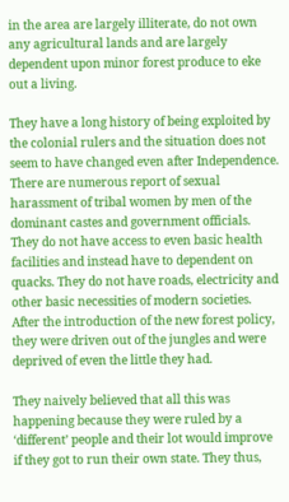in the area are largely illiterate, do not own any agricultural lands and are largely dependent upon minor forest produce to eke out a living.

They have a long history of being exploited by the colonial rulers and the situation does not seem to have changed even after Independence. There are numerous report of sexual harassment of tribal women by men of the dominant castes and government officials. They do not have access to even basic health facilities and instead have to dependent on quacks. They do not have roads, electricity and other basic necessities of modern societies. After the introduction of the new forest policy, they were driven out of the jungles and were deprived of even the little they had.

They naively believed that all this was happening because they were ruled by a ‘different’ people and their lot would improve if they got to run their own state. They thus,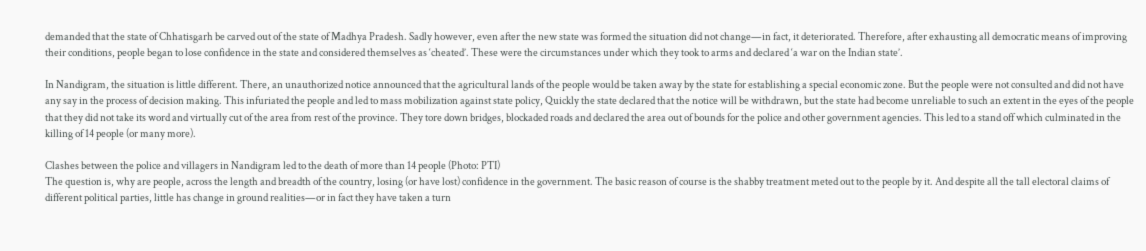demanded that the state of Chhatisgarh be carved out of the state of Madhya Pradesh. Sadly however, even after the new state was formed the situation did not change—in fact, it deteriorated. Therefore, after exhausting all democratic means of improving their conditions, people began to lose confidence in the state and considered themselves as ‘cheated’. These were the circumstances under which they took to arms and declared ‘a war on the Indian state’.

In Nandigram, the situation is little different. There, an unauthorized notice announced that the agricultural lands of the people would be taken away by the state for establishing a special economic zone. But the people were not consulted and did not have any say in the process of decision making. This infuriated the people and led to mass mobilization against state policy, Quickly the state declared that the notice will be withdrawn, but the state had become unreliable to such an extent in the eyes of the people that they did not take its word and virtually cut of the area from rest of the province. They tore down bridges, blockaded roads and declared the area out of bounds for the police and other government agencies. This led to a stand off which culminated in the killing of 14 people (or many more).

Clashes between the police and villagers in Nandigram led to the death of more than 14 people (Photo: PTI)
The question is, why are people, across the length and breadth of the country, losing (or have lost) confidence in the government. The basic reason of course is the shabby treatment meted out to the people by it. And despite all the tall electoral claims of different political parties, little has change in ground realities—or in fact they have taken a turn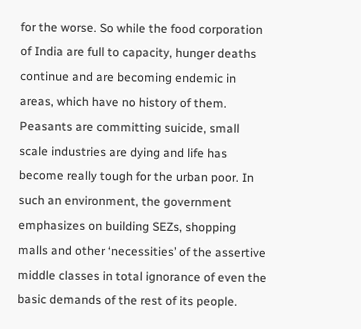for the worse. So while the food corporation of India are full to capacity, hunger deaths continue and are becoming endemic in areas, which have no history of them. Peasants are committing suicide, small scale industries are dying and life has become really tough for the urban poor. In such an environment, the government emphasizes on building SEZs, shopping malls and other ‘necessities’ of the assertive middle classes in total ignorance of even the basic demands of the rest of its people.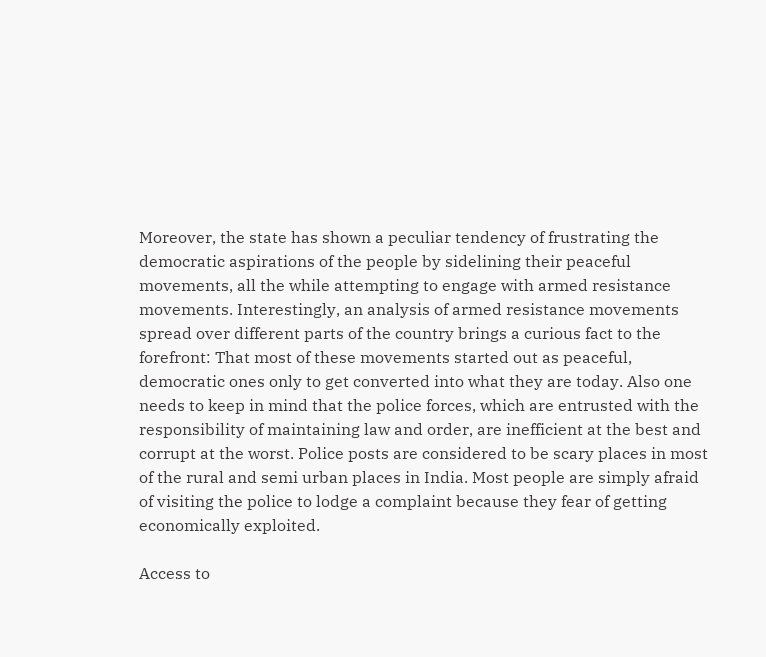Moreover, the state has shown a peculiar tendency of frustrating the democratic aspirations of the people by sidelining their peaceful movements, all the while attempting to engage with armed resistance movements. Interestingly, an analysis of armed resistance movements spread over different parts of the country brings a curious fact to the forefront: That most of these movements started out as peaceful, democratic ones only to get converted into what they are today. Also one needs to keep in mind that the police forces, which are entrusted with the responsibility of maintaining law and order, are inefficient at the best and corrupt at the worst. Police posts are considered to be scary places in most of the rural and semi urban places in India. Most people are simply afraid of visiting the police to lodge a complaint because they fear of getting economically exploited.

Access to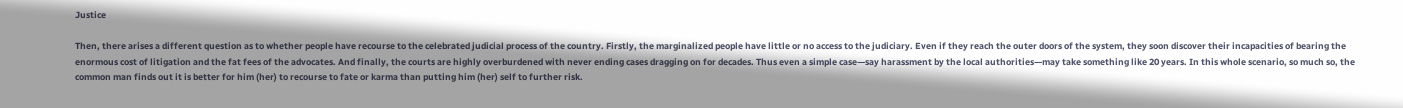Justice

Then, there arises a different question as to whether people have recourse to the celebrated judicial process of the country. Firstly, the marginalized people have little or no access to the judiciary. Even if they reach the outer doors of the system, they soon discover their incapacities of bearing the enormous cost of litigation and the fat fees of the advocates. And finally, the courts are highly overburdened with never ending cases dragging on for decades. Thus even a simple case—say harassment by the local authorities—may take something like 20 years. In this whole scenario, so much so, the common man finds out it is better for him (her) to recourse to fate or karma than putting him (her) self to further risk.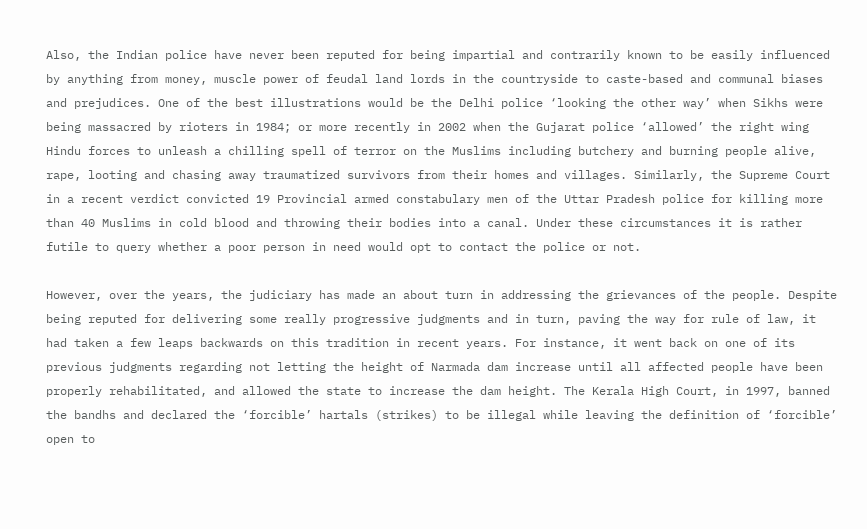Also, the Indian police have never been reputed for being impartial and contrarily known to be easily influenced by anything from money, muscle power of feudal land lords in the countryside to caste-based and communal biases and prejudices. One of the best illustrations would be the Delhi police ‘looking the other way’ when Sikhs were being massacred by rioters in 1984; or more recently in 2002 when the Gujarat police ‘allowed’ the right wing Hindu forces to unleash a chilling spell of terror on the Muslims including butchery and burning people alive, rape, looting and chasing away traumatized survivors from their homes and villages. Similarly, the Supreme Court in a recent verdict convicted 19 Provincial armed constabulary men of the Uttar Pradesh police for killing more than 40 Muslims in cold blood and throwing their bodies into a canal. Under these circumstances it is rather futile to query whether a poor person in need would opt to contact the police or not.

However, over the years, the judiciary has made an about turn in addressing the grievances of the people. Despite being reputed for delivering some really progressive judgments and in turn, paving the way for rule of law, it had taken a few leaps backwards on this tradition in recent years. For instance, it went back on one of its previous judgments regarding not letting the height of Narmada dam increase until all affected people have been properly rehabilitated, and allowed the state to increase the dam height. The Kerala High Court, in 1997, banned the bandhs and declared the ‘forcible’ hartals (strikes) to be illegal while leaving the definition of ‘forcible’ open to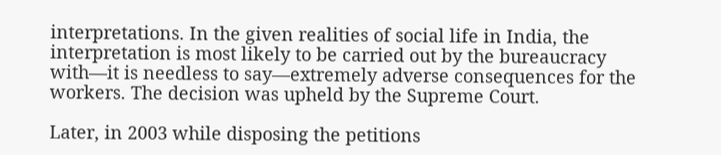interpretations. In the given realities of social life in India, the interpretation is most likely to be carried out by the bureaucracy with—it is needless to say—extremely adverse consequences for the workers. The decision was upheld by the Supreme Court.

Later, in 2003 while disposing the petitions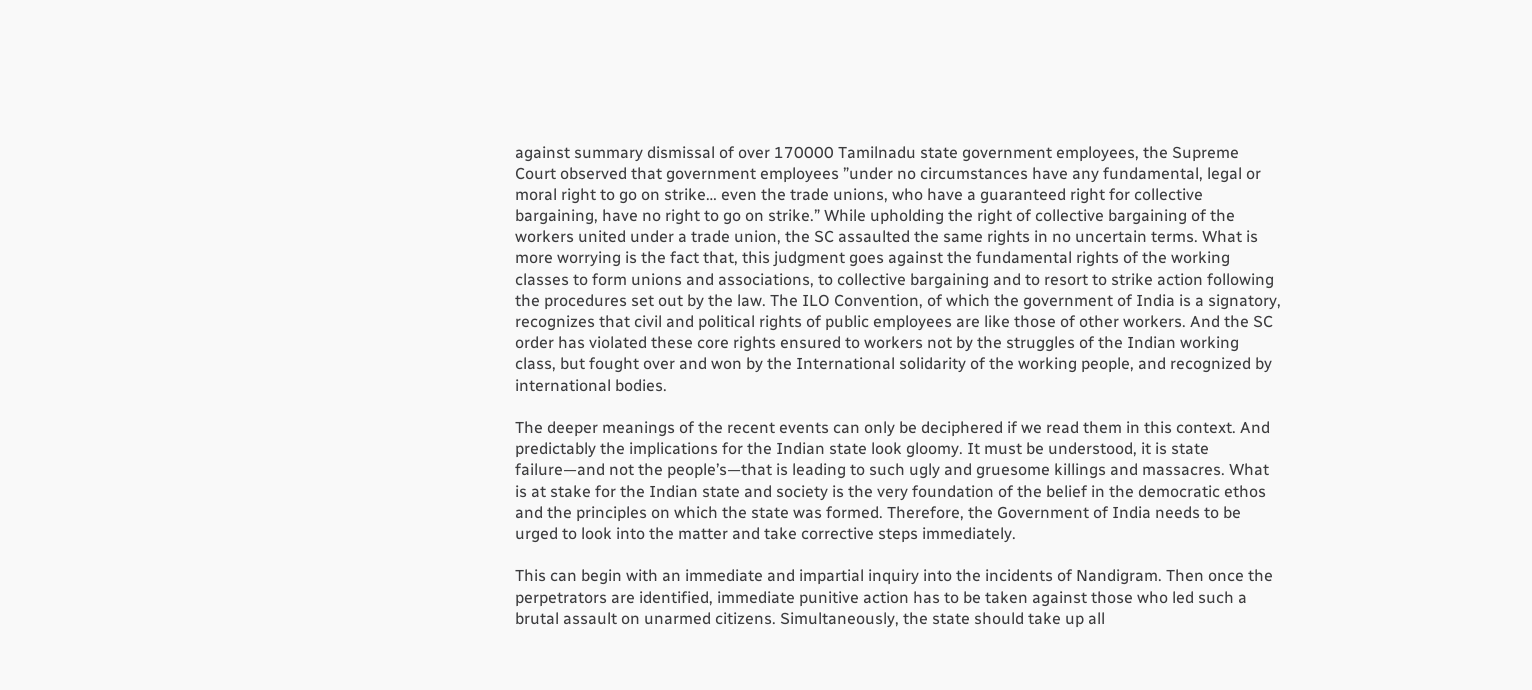against summary dismissal of over 170000 Tamilnadu state government employees, the Supreme Court observed that government employees ”under no circumstances have any fundamental, legal or moral right to go on strike… even the trade unions, who have a guaranteed right for collective bargaining, have no right to go on strike.” While upholding the right of collective bargaining of the workers united under a trade union, the SC assaulted the same rights in no uncertain terms. What is more worrying is the fact that, this judgment goes against the fundamental rights of the working classes to form unions and associations, to collective bargaining and to resort to strike action following the procedures set out by the law. The ILO Convention, of which the government of India is a signatory, recognizes that civil and political rights of public employees are like those of other workers. And the SC order has violated these core rights ensured to workers not by the struggles of the Indian working class, but fought over and won by the International solidarity of the working people, and recognized by international bodies.

The deeper meanings of the recent events can only be deciphered if we read them in this context. And predictably the implications for the Indian state look gloomy. It must be understood, it is state failure—and not the people’s—that is leading to such ugly and gruesome killings and massacres. What is at stake for the Indian state and society is the very foundation of the belief in the democratic ethos and the principles on which the state was formed. Therefore, the Government of India needs to be urged to look into the matter and take corrective steps immediately.

This can begin with an immediate and impartial inquiry into the incidents of Nandigram. Then once the perpetrators are identified, immediate punitive action has to be taken against those who led such a brutal assault on unarmed citizens. Simultaneously, the state should take up all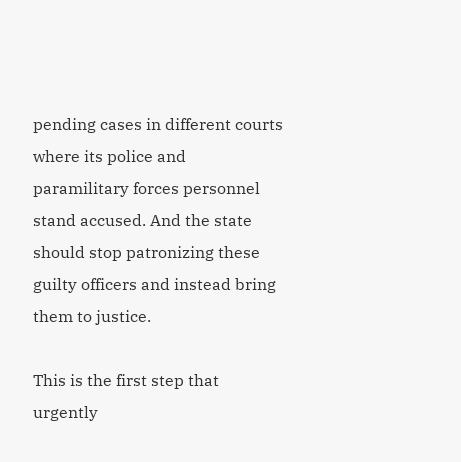pending cases in different courts where its police and paramilitary forces personnel stand accused. And the state should stop patronizing these guilty officers and instead bring them to justice.

This is the first step that urgently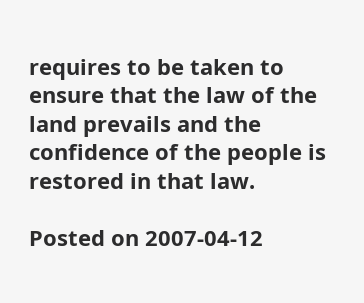requires to be taken to ensure that the law of the land prevails and the confidence of the people is restored in that law.

Posted on 2007-04-12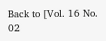Back to [Vol. 16 No. 02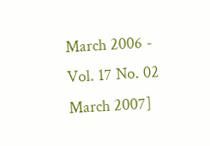March 2006 - Vol. 17 No. 02 March 2007]